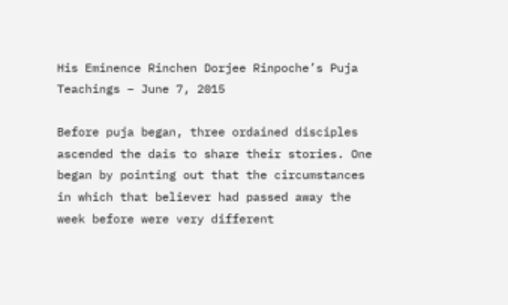His Eminence Rinchen Dorjee Rinpoche’s Puja Teachings – June 7, 2015

Before puja began, three ordained disciples ascended the dais to share their stories. One began by pointing out that the circumstances in which that believer had passed away the week before were very different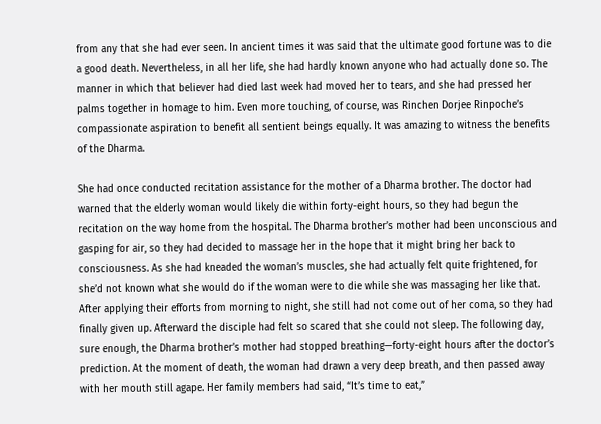from any that she had ever seen. In ancient times it was said that the ultimate good fortune was to die a good death. Nevertheless, in all her life, she had hardly known anyone who had actually done so. The manner in which that believer had died last week had moved her to tears, and she had pressed her palms together in homage to him. Even more touching, of course, was Rinchen Dorjee Rinpoche’s compassionate aspiration to benefit all sentient beings equally. It was amazing to witness the benefits of the Dharma.

She had once conducted recitation assistance for the mother of a Dharma brother. The doctor had warned that the elderly woman would likely die within forty-eight hours, so they had begun the recitation on the way home from the hospital. The Dharma brother’s mother had been unconscious and gasping for air, so they had decided to massage her in the hope that it might bring her back to consciousness. As she had kneaded the woman’s muscles, she had actually felt quite frightened, for she’d not known what she would do if the woman were to die while she was massaging her like that. After applying their efforts from morning to night, she still had not come out of her coma, so they had finally given up. Afterward the disciple had felt so scared that she could not sleep. The following day, sure enough, the Dharma brother’s mother had stopped breathing—forty-eight hours after the doctor’s prediction. At the moment of death, the woman had drawn a very deep breath, and then passed away with her mouth still agape. Her family members had said, “It’s time to eat,”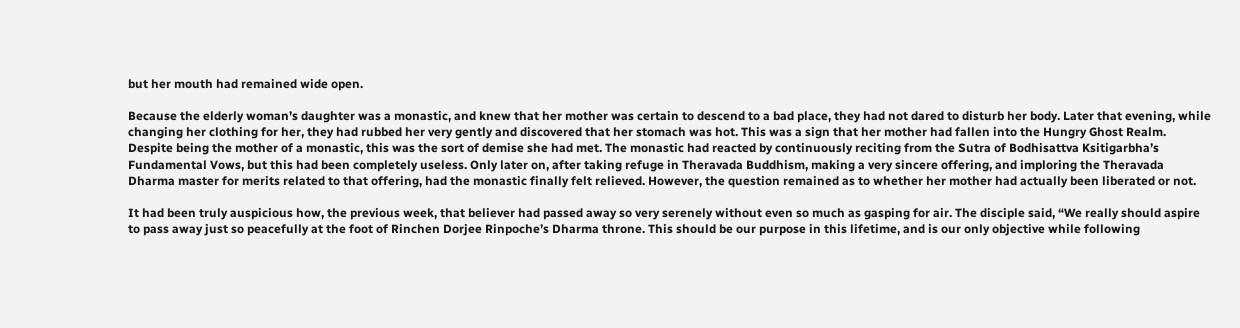but her mouth had remained wide open.

Because the elderly woman’s daughter was a monastic, and knew that her mother was certain to descend to a bad place, they had not dared to disturb her body. Later that evening, while changing her clothing for her, they had rubbed her very gently and discovered that her stomach was hot. This was a sign that her mother had fallen into the Hungry Ghost Realm. Despite being the mother of a monastic, this was the sort of demise she had met. The monastic had reacted by continuously reciting from the Sutra of Bodhisattva Ksitigarbha’s Fundamental Vows, but this had been completely useless. Only later on, after taking refuge in Theravada Buddhism, making a very sincere offering, and imploring the Theravada Dharma master for merits related to that offering, had the monastic finally felt relieved. However, the question remained as to whether her mother had actually been liberated or not.

It had been truly auspicious how, the previous week, that believer had passed away so very serenely without even so much as gasping for air. The disciple said, “We really should aspire to pass away just so peacefully at the foot of Rinchen Dorjee Rinpoche’s Dharma throne. This should be our purpose in this lifetime, and is our only objective while following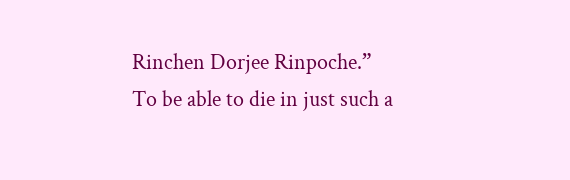Rinchen Dorjee Rinpoche.” To be able to die in just such a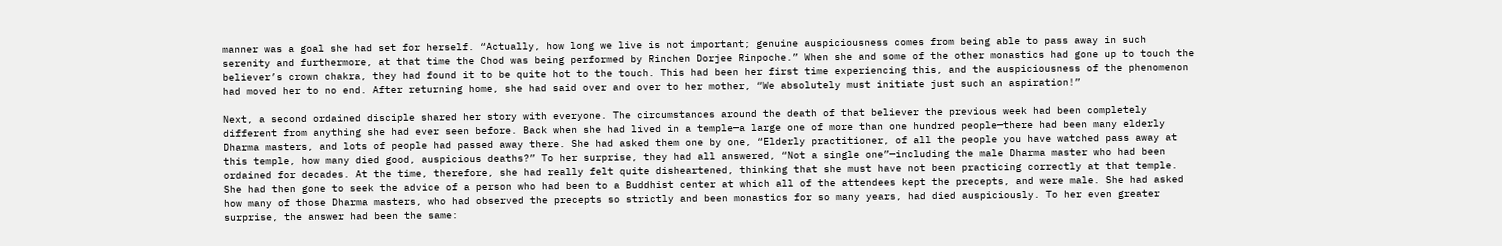manner was a goal she had set for herself. “Actually, how long we live is not important; genuine auspiciousness comes from being able to pass away in such serenity and furthermore, at that time the Chod was being performed by Rinchen Dorjee Rinpoche.” When she and some of the other monastics had gone up to touch the believer’s crown chakra, they had found it to be quite hot to the touch. This had been her first time experiencing this, and the auspiciousness of the phenomenon had moved her to no end. After returning home, she had said over and over to her mother, “We absolutely must initiate just such an aspiration!”

Next, a second ordained disciple shared her story with everyone. The circumstances around the death of that believer the previous week had been completely different from anything she had ever seen before. Back when she had lived in a temple—a large one of more than one hundred people—there had been many elderly Dharma masters, and lots of people had passed away there. She had asked them one by one, “Elderly practitioner, of all the people you have watched pass away at this temple, how many died good, auspicious deaths?” To her surprise, they had all answered, “Not a single one”—including the male Dharma master who had been ordained for decades. At the time, therefore, she had really felt quite disheartened, thinking that she must have not been practicing correctly at that temple. She had then gone to seek the advice of a person who had been to a Buddhist center at which all of the attendees kept the precepts, and were male. She had asked how many of those Dharma masters, who had observed the precepts so strictly and been monastics for so many years, had died auspiciously. To her even greater surprise, the answer had been the same: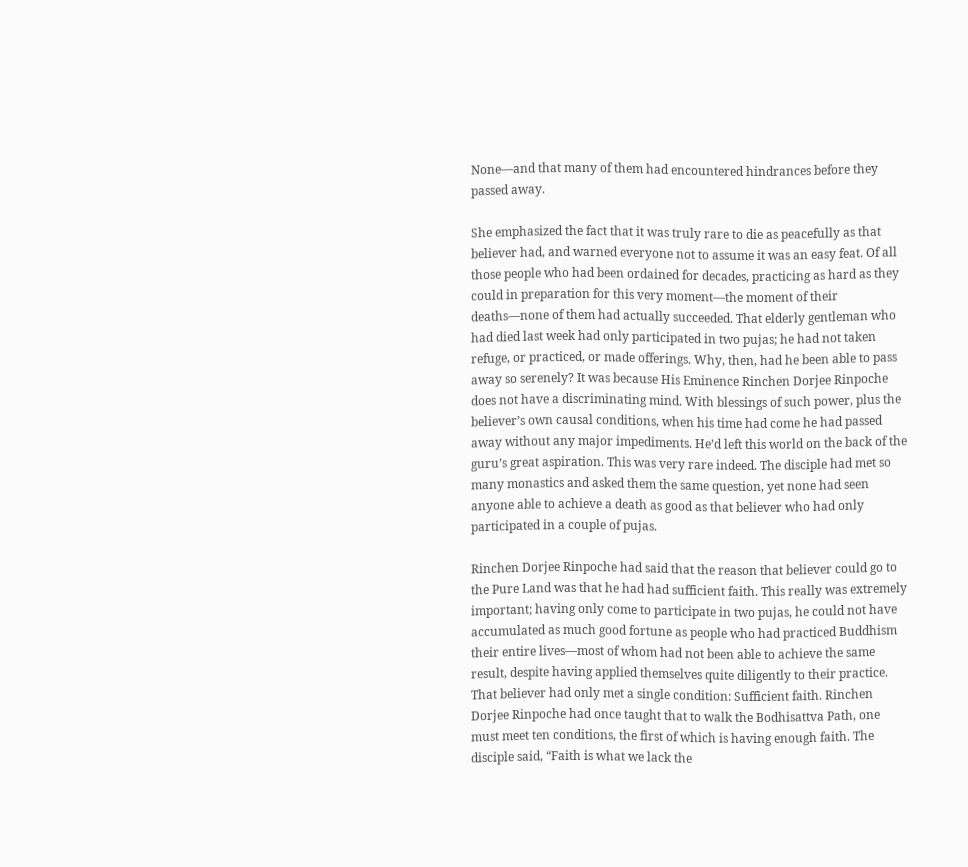None—and that many of them had encountered hindrances before they passed away.

She emphasized the fact that it was truly rare to die as peacefully as that believer had, and warned everyone not to assume it was an easy feat. Of all those people who had been ordained for decades, practicing as hard as they could in preparation for this very moment—the moment of their deaths—none of them had actually succeeded. That elderly gentleman who had died last week had only participated in two pujas; he had not taken refuge, or practiced, or made offerings. Why, then, had he been able to pass away so serenely? It was because His Eminence Rinchen Dorjee Rinpoche does not have a discriminating mind. With blessings of such power, plus the believer’s own causal conditions, when his time had come he had passed away without any major impediments. He’d left this world on the back of the guru’s great aspiration. This was very rare indeed. The disciple had met so many monastics and asked them the same question, yet none had seen anyone able to achieve a death as good as that believer who had only participated in a couple of pujas.

Rinchen Dorjee Rinpoche had said that the reason that believer could go to the Pure Land was that he had had sufficient faith. This really was extremely important; having only come to participate in two pujas, he could not have accumulated as much good fortune as people who had practiced Buddhism their entire lives—most of whom had not been able to achieve the same result, despite having applied themselves quite diligently to their practice. That believer had only met a single condition: Sufficient faith. Rinchen Dorjee Rinpoche had once taught that to walk the Bodhisattva Path, one must meet ten conditions, the first of which is having enough faith. The disciple said, “Faith is what we lack the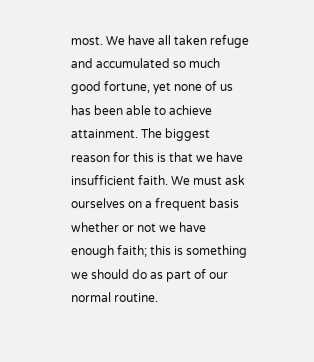most. We have all taken refuge and accumulated so much good fortune, yet none of us has been able to achieve attainment. The biggest reason for this is that we have insufficient faith. We must ask ourselves on a frequent basis whether or not we have enough faith; this is something we should do as part of our normal routine.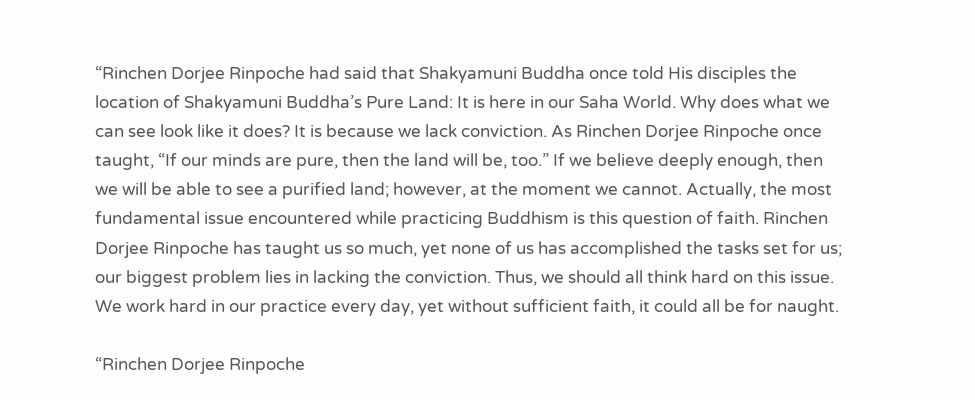“Rinchen Dorjee Rinpoche had said that Shakyamuni Buddha once told His disciples the location of Shakyamuni Buddha’s Pure Land: It is here in our Saha World. Why does what we can see look like it does? It is because we lack conviction. As Rinchen Dorjee Rinpoche once taught, “If our minds are pure, then the land will be, too.” If we believe deeply enough, then we will be able to see a purified land; however, at the moment we cannot. Actually, the most fundamental issue encountered while practicing Buddhism is this question of faith. Rinchen Dorjee Rinpoche has taught us so much, yet none of us has accomplished the tasks set for us; our biggest problem lies in lacking the conviction. Thus, we should all think hard on this issue. We work hard in our practice every day, yet without sufficient faith, it could all be for naught.

“Rinchen Dorjee Rinpoche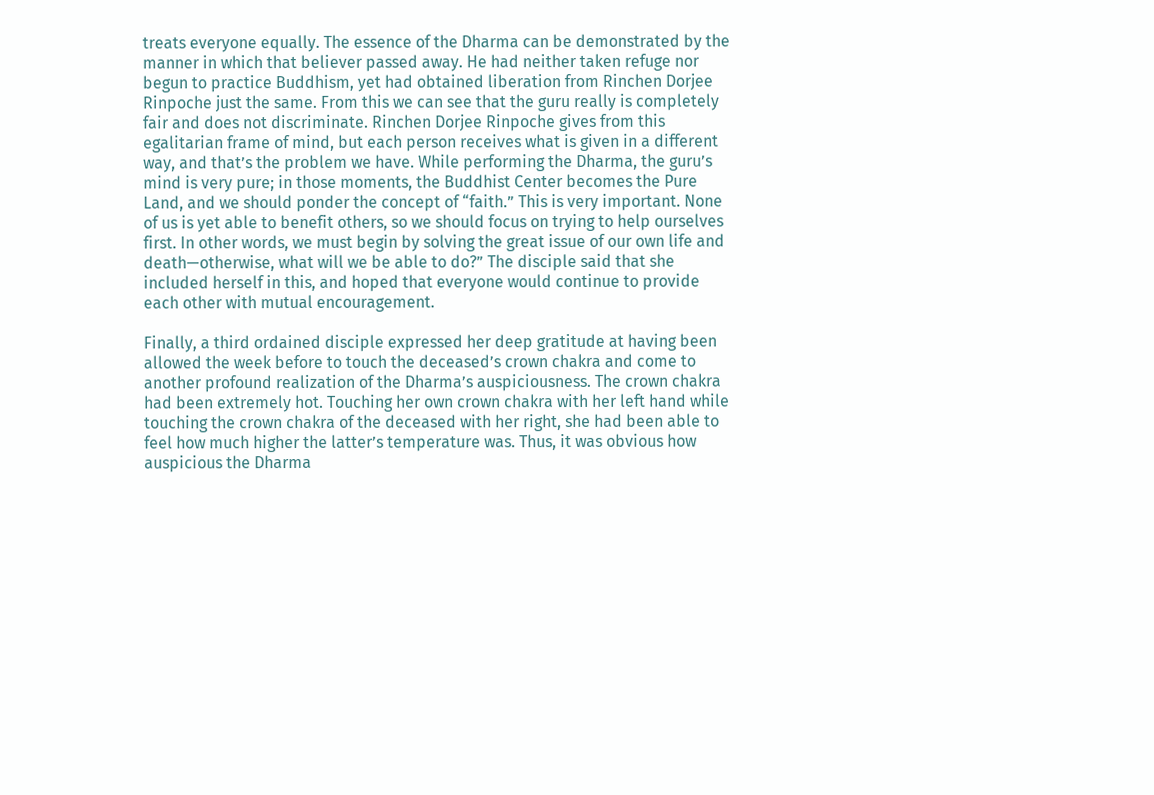treats everyone equally. The essence of the Dharma can be demonstrated by the manner in which that believer passed away. He had neither taken refuge nor begun to practice Buddhism, yet had obtained liberation from Rinchen Dorjee Rinpoche just the same. From this we can see that the guru really is completely fair and does not discriminate. Rinchen Dorjee Rinpoche gives from this egalitarian frame of mind, but each person receives what is given in a different way, and that’s the problem we have. While performing the Dharma, the guru’s mind is very pure; in those moments, the Buddhist Center becomes the Pure Land, and we should ponder the concept of “faith.” This is very important. None of us is yet able to benefit others, so we should focus on trying to help ourselves first. In other words, we must begin by solving the great issue of our own life and death—otherwise, what will we be able to do?” The disciple said that she included herself in this, and hoped that everyone would continue to provide each other with mutual encouragement.

Finally, a third ordained disciple expressed her deep gratitude at having been allowed the week before to touch the deceased’s crown chakra and come to another profound realization of the Dharma’s auspiciousness. The crown chakra had been extremely hot. Touching her own crown chakra with her left hand while touching the crown chakra of the deceased with her right, she had been able to feel how much higher the latter’s temperature was. Thus, it was obvious how auspicious the Dharma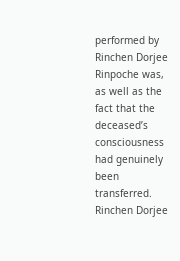performed by Rinchen Dorjee Rinpoche was, as well as the fact that the deceased’s consciousness had genuinely been transferred. Rinchen Dorjee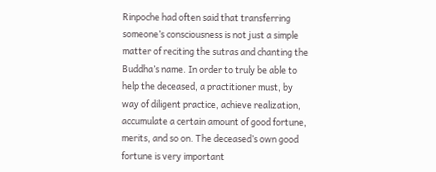Rinpoche had often said that transferring someone’s consciousness is not just a simple matter of reciting the sutras and chanting the Buddha’s name. In order to truly be able to help the deceased, a practitioner must, by way of diligent practice, achieve realization, accumulate a certain amount of good fortune, merits, and so on. The deceased’s own good fortune is very important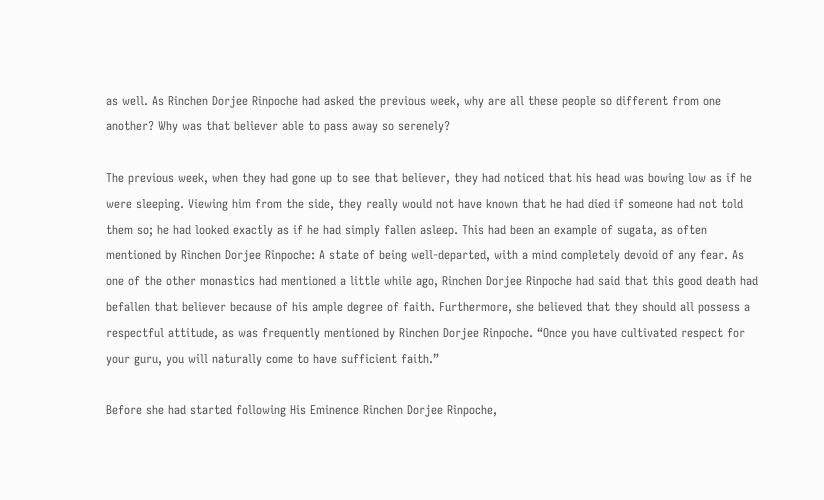as well. As Rinchen Dorjee Rinpoche had asked the previous week, why are all these people so different from one another? Why was that believer able to pass away so serenely?

The previous week, when they had gone up to see that believer, they had noticed that his head was bowing low as if he were sleeping. Viewing him from the side, they really would not have known that he had died if someone had not told them so; he had looked exactly as if he had simply fallen asleep. This had been an example of sugata, as often mentioned by Rinchen Dorjee Rinpoche: A state of being well-departed, with a mind completely devoid of any fear. As one of the other monastics had mentioned a little while ago, Rinchen Dorjee Rinpoche had said that this good death had befallen that believer because of his ample degree of faith. Furthermore, she believed that they should all possess a respectful attitude, as was frequently mentioned by Rinchen Dorjee Rinpoche. “Once you have cultivated respect for your guru, you will naturally come to have sufficient faith.”

Before she had started following His Eminence Rinchen Dorjee Rinpoche,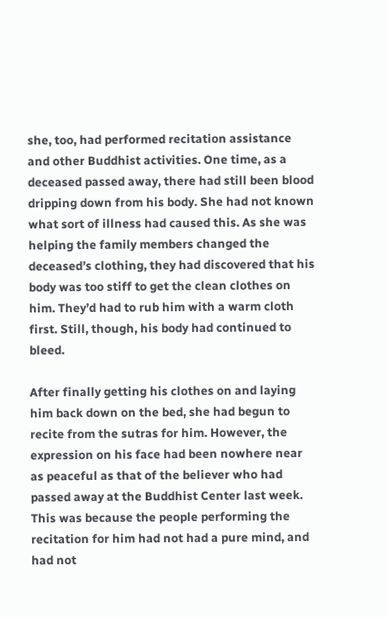she, too, had performed recitation assistance and other Buddhist activities. One time, as a deceased passed away, there had still been blood dripping down from his body. She had not known what sort of illness had caused this. As she was helping the family members changed the deceased’s clothing, they had discovered that his body was too stiff to get the clean clothes on him. They’d had to rub him with a warm cloth first. Still, though, his body had continued to bleed.

After finally getting his clothes on and laying him back down on the bed, she had begun to recite from the sutras for him. However, the expression on his face had been nowhere near as peaceful as that of the believer who had passed away at the Buddhist Center last week. This was because the people performing the recitation for him had not had a pure mind, and had not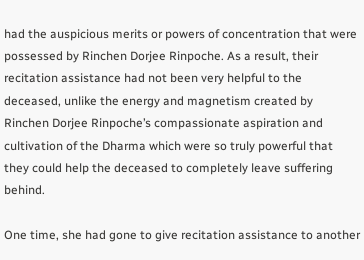had the auspicious merits or powers of concentration that were possessed by Rinchen Dorjee Rinpoche. As a result, their recitation assistance had not been very helpful to the deceased, unlike the energy and magnetism created by Rinchen Dorjee Rinpoche’s compassionate aspiration and cultivation of the Dharma which were so truly powerful that they could help the deceased to completely leave suffering behind.

One time, she had gone to give recitation assistance to another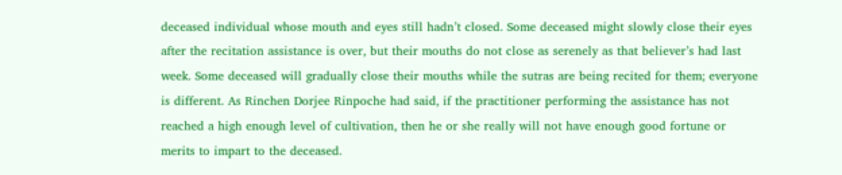deceased individual whose mouth and eyes still hadn’t closed. Some deceased might slowly close their eyes after the recitation assistance is over, but their mouths do not close as serenely as that believer’s had last week. Some deceased will gradually close their mouths while the sutras are being recited for them; everyone is different. As Rinchen Dorjee Rinpoche had said, if the practitioner performing the assistance has not reached a high enough level of cultivation, then he or she really will not have enough good fortune or merits to impart to the deceased.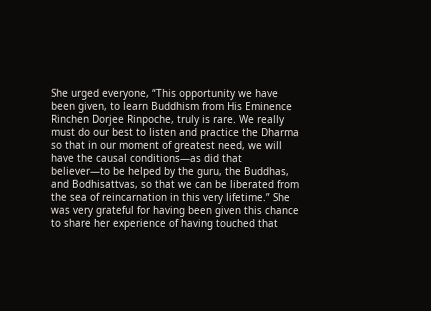She urged everyone, “This opportunity we have been given, to learn Buddhism from His Eminence Rinchen Dorjee Rinpoche, truly is rare. We really must do our best to listen and practice the Dharma so that in our moment of greatest need, we will have the causal conditions—as did that believer—to be helped by the guru, the Buddhas, and Bodhisattvas, so that we can be liberated from the sea of reincarnation in this very lifetime.” She was very grateful for having been given this chance to share her experience of having touched that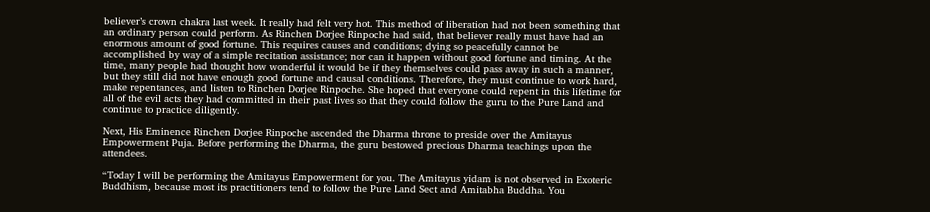believer’s crown chakra last week. It really had felt very hot. This method of liberation had not been something that an ordinary person could perform. As Rinchen Dorjee Rinpoche had said, that believer really must have had an enormous amount of good fortune. This requires causes and conditions; dying so peacefully cannot be accomplished by way of a simple recitation assistance; nor can it happen without good fortune and timing. At the time, many people had thought how wonderful it would be if they themselves could pass away in such a manner, but they still did not have enough good fortune and causal conditions. Therefore, they must continue to work hard, make repentances, and listen to Rinchen Dorjee Rinpoche. She hoped that everyone could repent in this lifetime for all of the evil acts they had committed in their past lives so that they could follow the guru to the Pure Land and continue to practice diligently.

Next, His Eminence Rinchen Dorjee Rinpoche ascended the Dharma throne to preside over the Amitayus Empowerment Puja. Before performing the Dharma, the guru bestowed precious Dharma teachings upon the attendees.

“Today I will be performing the Amitayus Empowerment for you. The Amitayus yidam is not observed in Exoteric Buddhism, because most its practitioners tend to follow the Pure Land Sect and Amitabha Buddha. You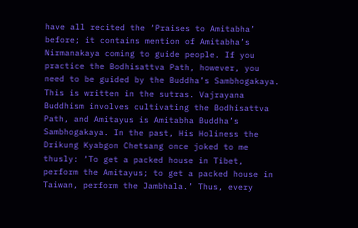have all recited the ‘Praises to Amitabha’ before; it contains mention of Amitabha’s Nirmanakaya coming to guide people. If you practice the Bodhisattva Path, however, you need to be guided by the Buddha’s Sambhogakaya. This is written in the sutras. Vajrayana Buddhism involves cultivating the Bodhisattva Path, and Amitayus is Amitabha Buddha’s Sambhogakaya. In the past, His Holiness the Drikung Kyabgon Chetsang once joked to me thusly: ‘To get a packed house in Tibet, perform the Amitayus; to get a packed house in Taiwan, perform the Jambhala.’ Thus, every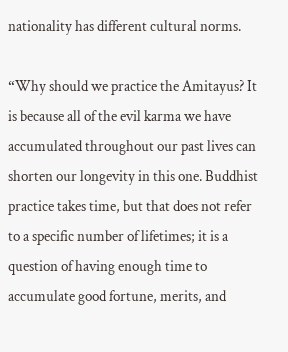nationality has different cultural norms.

“Why should we practice the Amitayus? It is because all of the evil karma we have accumulated throughout our past lives can shorten our longevity in this one. Buddhist practice takes time, but that does not refer to a specific number of lifetimes; it is a question of having enough time to accumulate good fortune, merits, and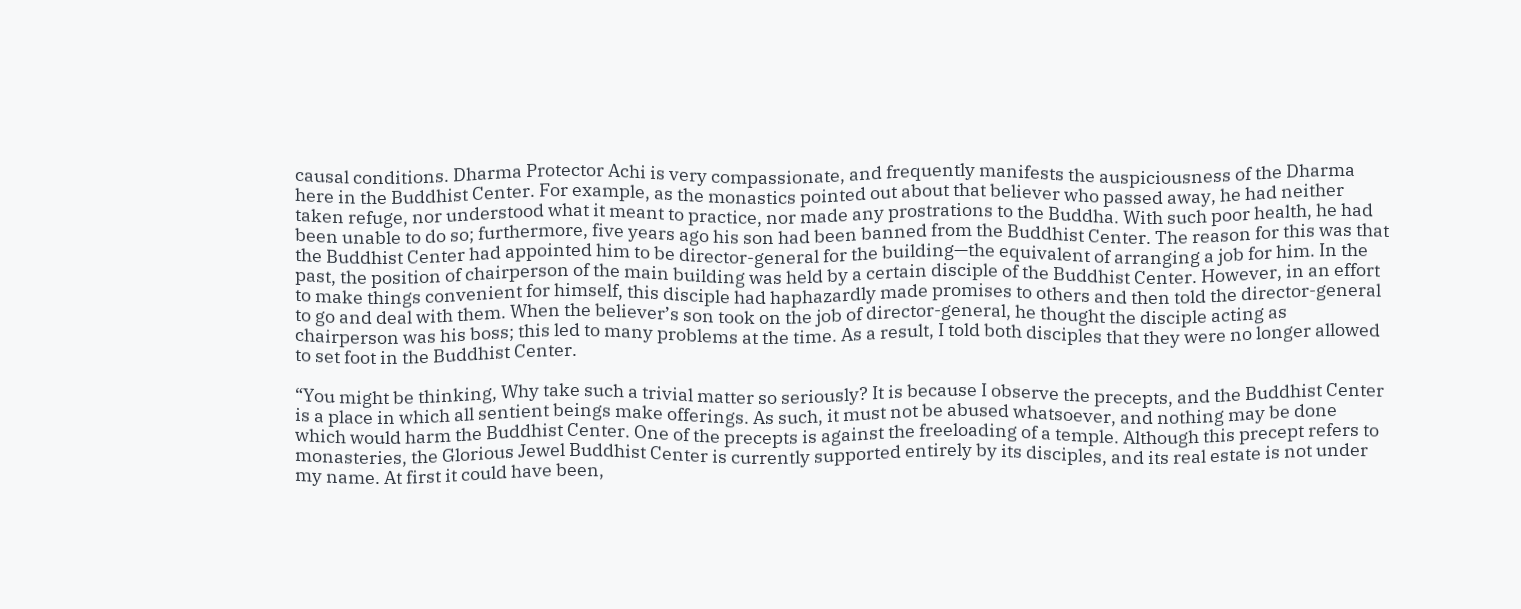causal conditions. Dharma Protector Achi is very compassionate, and frequently manifests the auspiciousness of the Dharma here in the Buddhist Center. For example, as the monastics pointed out about that believer who passed away, he had neither taken refuge, nor understood what it meant to practice, nor made any prostrations to the Buddha. With such poor health, he had been unable to do so; furthermore, five years ago his son had been banned from the Buddhist Center. The reason for this was that the Buddhist Center had appointed him to be director-general for the building—the equivalent of arranging a job for him. In the past, the position of chairperson of the main building was held by a certain disciple of the Buddhist Center. However, in an effort to make things convenient for himself, this disciple had haphazardly made promises to others and then told the director-general to go and deal with them. When the believer’s son took on the job of director-general, he thought the disciple acting as chairperson was his boss; this led to many problems at the time. As a result, I told both disciples that they were no longer allowed to set foot in the Buddhist Center.

“You might be thinking, Why take such a trivial matter so seriously? It is because I observe the precepts, and the Buddhist Center is a place in which all sentient beings make offerings. As such, it must not be abused whatsoever, and nothing may be done which would harm the Buddhist Center. One of the precepts is against the freeloading of a temple. Although this precept refers to monasteries, the Glorious Jewel Buddhist Center is currently supported entirely by its disciples, and its real estate is not under my name. At first it could have been,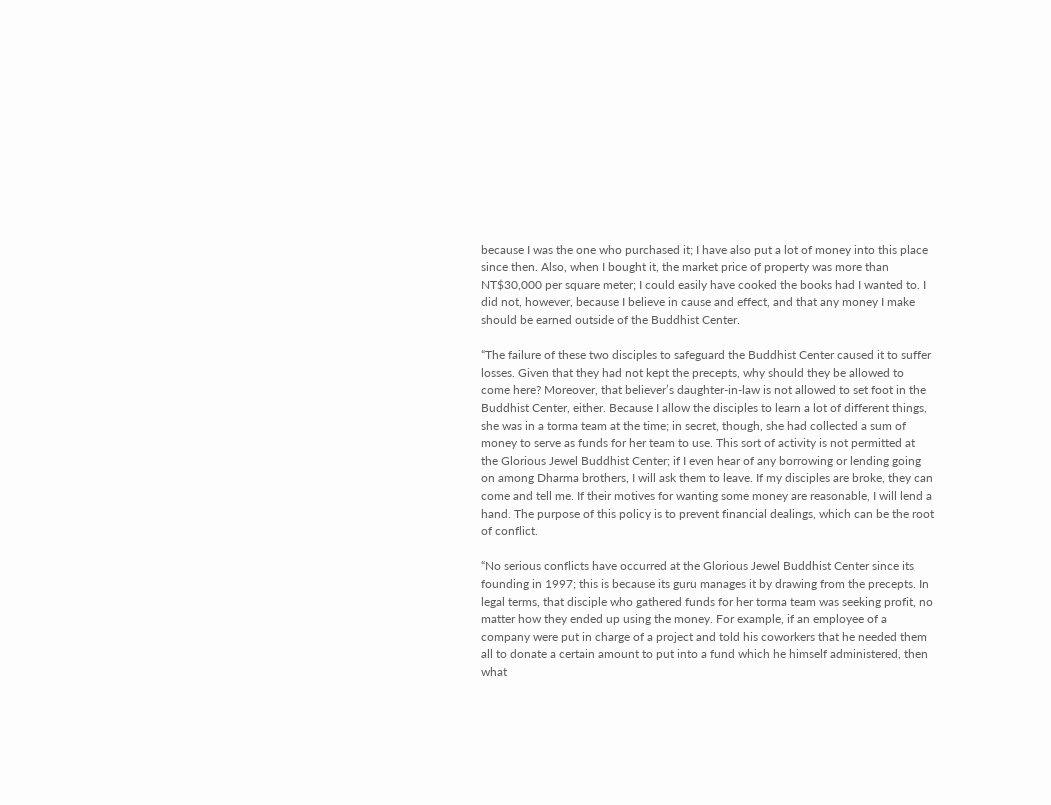because I was the one who purchased it; I have also put a lot of money into this place since then. Also, when I bought it, the market price of property was more than NT$30,000 per square meter; I could easily have cooked the books had I wanted to. I did not, however, because I believe in cause and effect, and that any money I make should be earned outside of the Buddhist Center.

“The failure of these two disciples to safeguard the Buddhist Center caused it to suffer losses. Given that they had not kept the precepts, why should they be allowed to come here? Moreover, that believer’s daughter-in-law is not allowed to set foot in the Buddhist Center, either. Because I allow the disciples to learn a lot of different things, she was in a torma team at the time; in secret, though, she had collected a sum of money to serve as funds for her team to use. This sort of activity is not permitted at the Glorious Jewel Buddhist Center; if I even hear of any borrowing or lending going on among Dharma brothers, I will ask them to leave. If my disciples are broke, they can come and tell me. If their motives for wanting some money are reasonable, I will lend a hand. The purpose of this policy is to prevent financial dealings, which can be the root of conflict.

“No serious conflicts have occurred at the Glorious Jewel Buddhist Center since its founding in 1997; this is because its guru manages it by drawing from the precepts. In legal terms, that disciple who gathered funds for her torma team was seeking profit, no matter how they ended up using the money. For example, if an employee of a company were put in charge of a project and told his coworkers that he needed them all to donate a certain amount to put into a fund which he himself administered, then what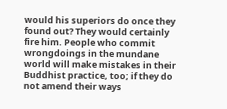would his superiors do once they found out? They would certainly fire him. People who commit wrongdoings in the mundane world will make mistakes in their Buddhist practice, too; if they do not amend their ways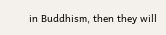in Buddhism, then they will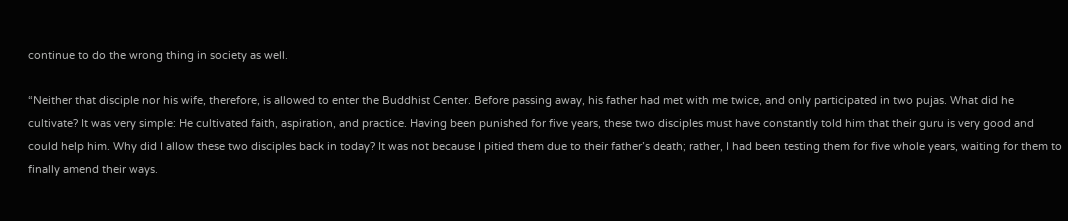continue to do the wrong thing in society as well.

“Neither that disciple nor his wife, therefore, is allowed to enter the Buddhist Center. Before passing away, his father had met with me twice, and only participated in two pujas. What did he cultivate? It was very simple: He cultivated faith, aspiration, and practice. Having been punished for five years, these two disciples must have constantly told him that their guru is very good and could help him. Why did I allow these two disciples back in today? It was not because I pitied them due to their father’s death; rather, I had been testing them for five whole years, waiting for them to finally amend their ways.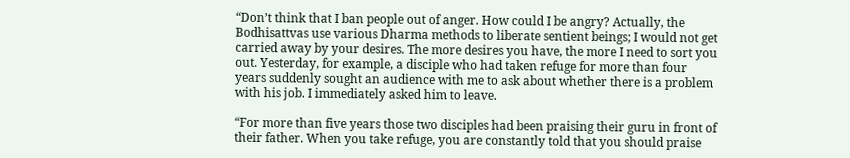“Don’t think that I ban people out of anger. How could I be angry? Actually, the Bodhisattvas use various Dharma methods to liberate sentient beings; I would not get carried away by your desires. The more desires you have, the more I need to sort you out. Yesterday, for example, a disciple who had taken refuge for more than four years suddenly sought an audience with me to ask about whether there is a problem with his job. I immediately asked him to leave.

“For more than five years those two disciples had been praising their guru in front of their father. When you take refuge, you are constantly told that you should praise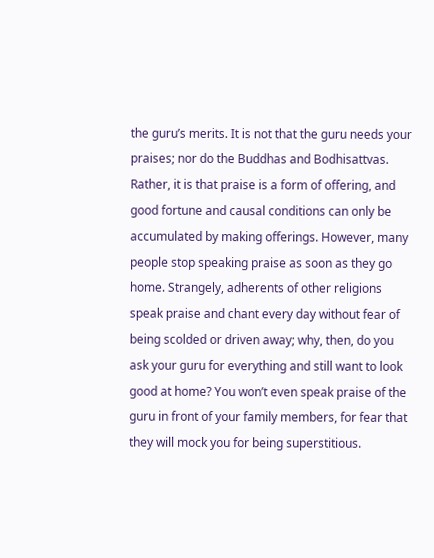the guru’s merits. It is not that the guru needs your praises; nor do the Buddhas and Bodhisattvas. Rather, it is that praise is a form of offering, and good fortune and causal conditions can only be accumulated by making offerings. However, many people stop speaking praise as soon as they go home. Strangely, adherents of other religions speak praise and chant every day without fear of being scolded or driven away; why, then, do you ask your guru for everything and still want to look good at home? You won’t even speak praise of the guru in front of your family members, for fear that they will mock you for being superstitious.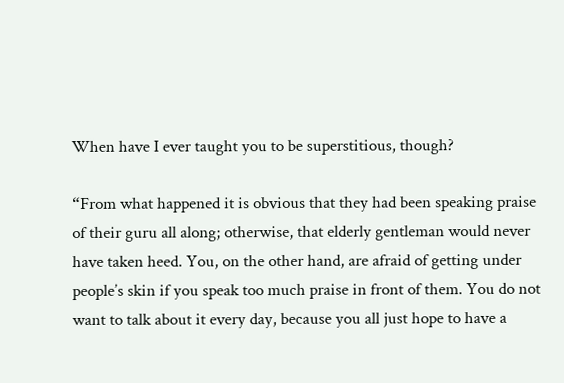When have I ever taught you to be superstitious, though?

“From what happened it is obvious that they had been speaking praise of their guru all along; otherwise, that elderly gentleman would never have taken heed. You, on the other hand, are afraid of getting under people’s skin if you speak too much praise in front of them. You do not want to talk about it every day, because you all just hope to have a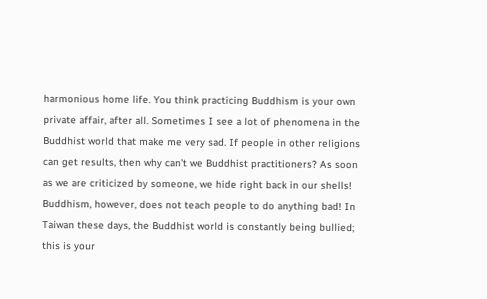harmonious home life. You think practicing Buddhism is your own private affair, after all. Sometimes I see a lot of phenomena in the Buddhist world that make me very sad. If people in other religions can get results, then why can’t we Buddhist practitioners? As soon as we are criticized by someone, we hide right back in our shells! Buddhism, however, does not teach people to do anything bad! In Taiwan these days, the Buddhist world is constantly being bullied; this is your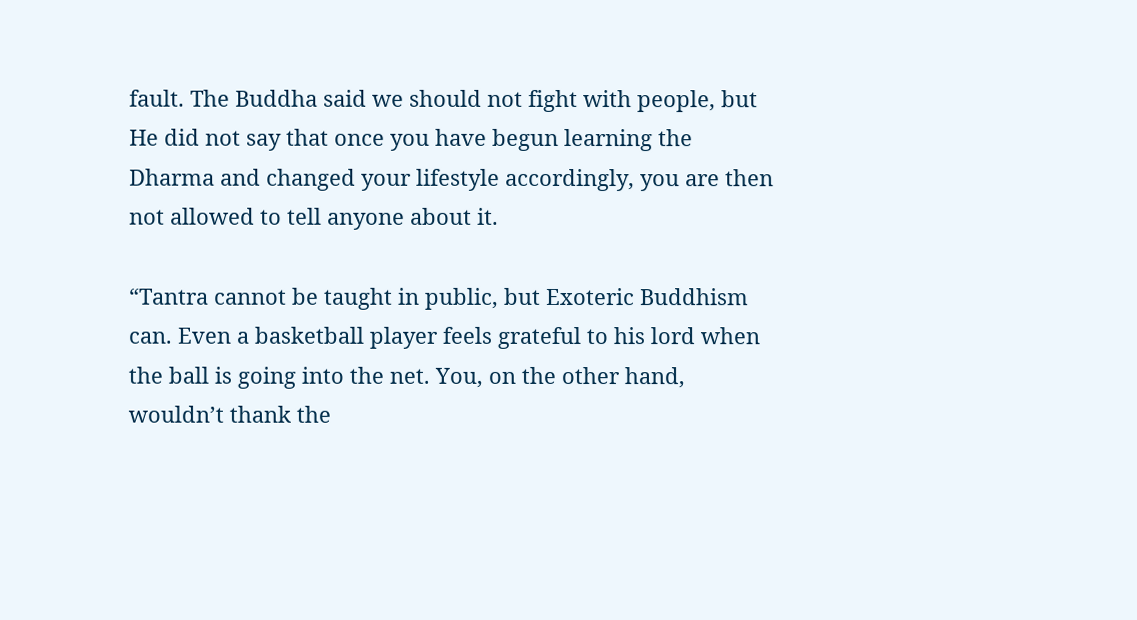fault. The Buddha said we should not fight with people, but He did not say that once you have begun learning the Dharma and changed your lifestyle accordingly, you are then not allowed to tell anyone about it.

“Tantra cannot be taught in public, but Exoteric Buddhism can. Even a basketball player feels grateful to his lord when the ball is going into the net. You, on the other hand, wouldn’t thank the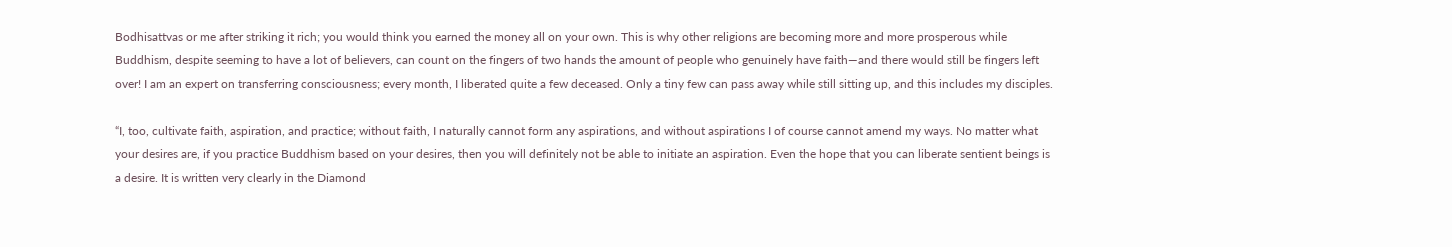Bodhisattvas or me after striking it rich; you would think you earned the money all on your own. This is why other religions are becoming more and more prosperous while Buddhism, despite seeming to have a lot of believers, can count on the fingers of two hands the amount of people who genuinely have faith—and there would still be fingers left over! I am an expert on transferring consciousness; every month, I liberated quite a few deceased. Only a tiny few can pass away while still sitting up, and this includes my disciples.

“I, too, cultivate faith, aspiration, and practice; without faith, I naturally cannot form any aspirations, and without aspirations I of course cannot amend my ways. No matter what your desires are, if you practice Buddhism based on your desires, then you will definitely not be able to initiate an aspiration. Even the hope that you can liberate sentient beings is a desire. It is written very clearly in the Diamond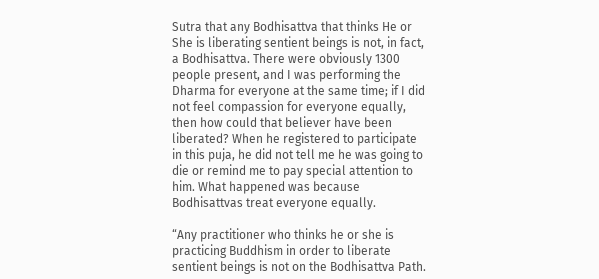Sutra that any Bodhisattva that thinks He or She is liberating sentient beings is not, in fact, a Bodhisattva. There were obviously 1300 people present, and I was performing the Dharma for everyone at the same time; if I did not feel compassion for everyone equally, then how could that believer have been liberated? When he registered to participate in this puja, he did not tell me he was going to die or remind me to pay special attention to him. What happened was because Bodhisattvas treat everyone equally.

“Any practitioner who thinks he or she is practicing Buddhism in order to liberate sentient beings is not on the Bodhisattva Path.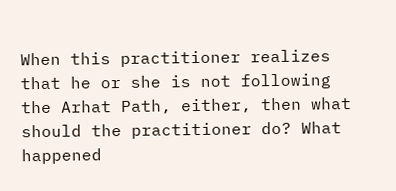When this practitioner realizes that he or she is not following the Arhat Path, either, then what should the practitioner do? What happened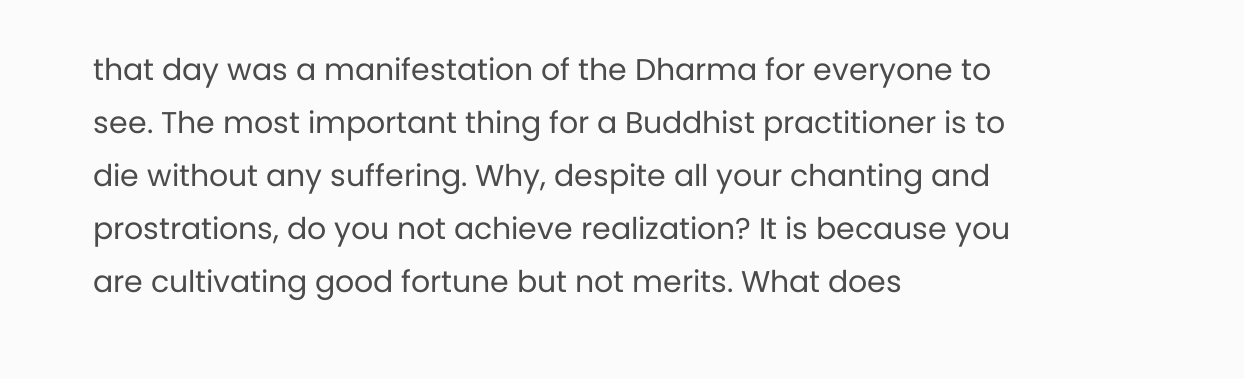that day was a manifestation of the Dharma for everyone to see. The most important thing for a Buddhist practitioner is to die without any suffering. Why, despite all your chanting and prostrations, do you not achieve realization? It is because you are cultivating good fortune but not merits. What does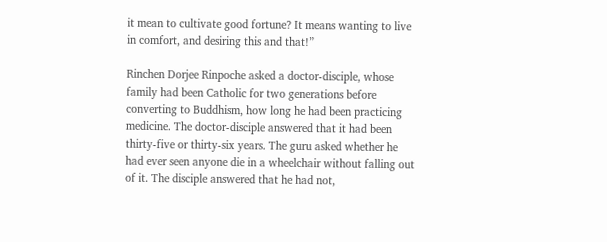it mean to cultivate good fortune? It means wanting to live in comfort, and desiring this and that!”

Rinchen Dorjee Rinpoche asked a doctor-disciple, whose family had been Catholic for two generations before converting to Buddhism, how long he had been practicing medicine. The doctor-disciple answered that it had been thirty-five or thirty-six years. The guru asked whether he had ever seen anyone die in a wheelchair without falling out of it. The disciple answered that he had not,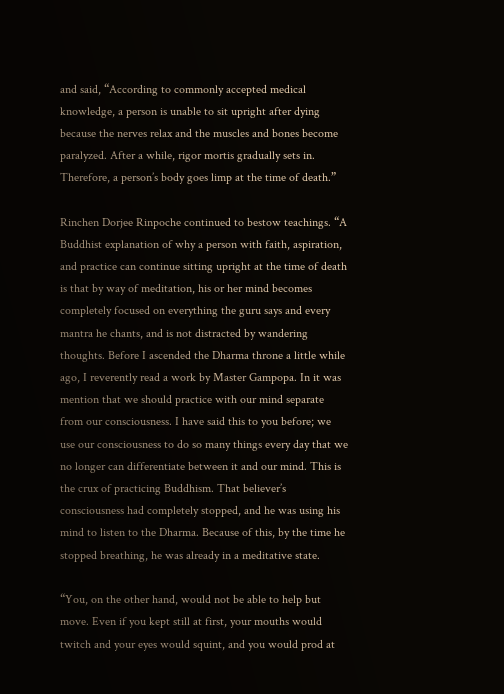and said, “According to commonly accepted medical knowledge, a person is unable to sit upright after dying because the nerves relax and the muscles and bones become paralyzed. After a while, rigor mortis gradually sets in. Therefore, a person’s body goes limp at the time of death.”

Rinchen Dorjee Rinpoche continued to bestow teachings. “A Buddhist explanation of why a person with faith, aspiration, and practice can continue sitting upright at the time of death is that by way of meditation, his or her mind becomes completely focused on everything the guru says and every mantra he chants, and is not distracted by wandering thoughts. Before I ascended the Dharma throne a little while ago, I reverently read a work by Master Gampopa. In it was mention that we should practice with our mind separate from our consciousness. I have said this to you before; we use our consciousness to do so many things every day that we no longer can differentiate between it and our mind. This is the crux of practicing Buddhism. That believer’s consciousness had completely stopped, and he was using his mind to listen to the Dharma. Because of this, by the time he stopped breathing, he was already in a meditative state.

“You, on the other hand, would not be able to help but move. Even if you kept still at first, your mouths would twitch and your eyes would squint, and you would prod at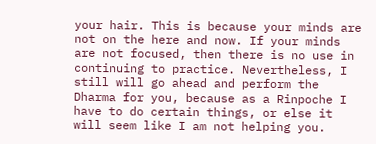your hair. This is because your minds are not on the here and now. If your minds are not focused, then there is no use in continuing to practice. Nevertheless, I still will go ahead and perform the Dharma for you, because as a Rinpoche I have to do certain things, or else it will seem like I am not helping you.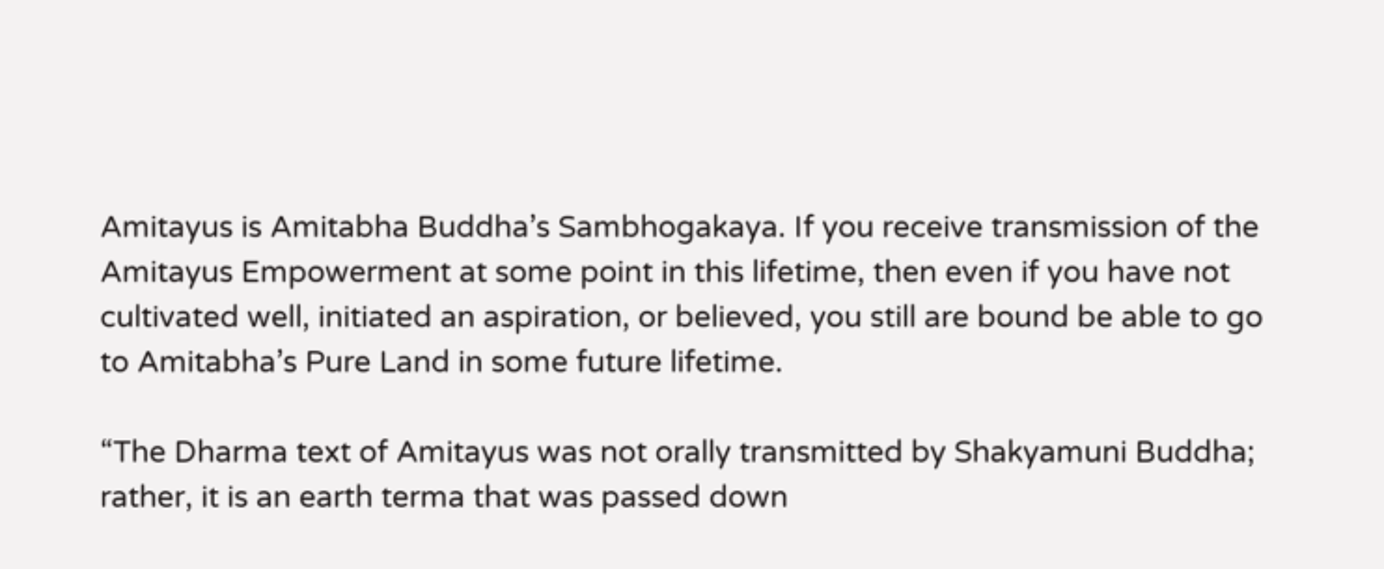Amitayus is Amitabha Buddha’s Sambhogakaya. If you receive transmission of the Amitayus Empowerment at some point in this lifetime, then even if you have not cultivated well, initiated an aspiration, or believed, you still are bound be able to go to Amitabha’s Pure Land in some future lifetime.

“The Dharma text of Amitayus was not orally transmitted by Shakyamuni Buddha; rather, it is an earth terma that was passed down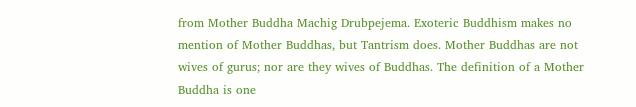from Mother Buddha Machig Drubpejema. Exoteric Buddhism makes no mention of Mother Buddhas, but Tantrism does. Mother Buddhas are not wives of gurus; nor are they wives of Buddhas. The definition of a Mother Buddha is one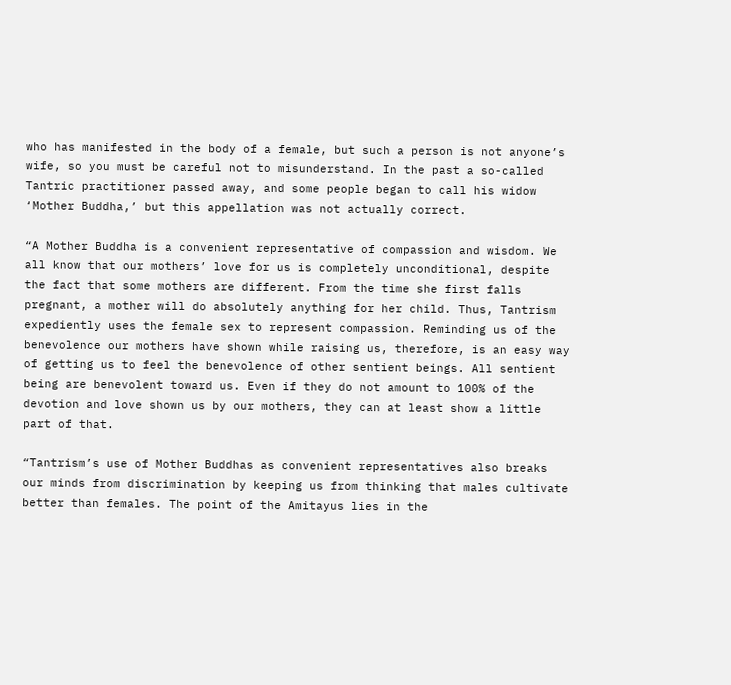who has manifested in the body of a female, but such a person is not anyone’s wife, so you must be careful not to misunderstand. In the past a so-called Tantric practitioner passed away, and some people began to call his widow ‘Mother Buddha,’ but this appellation was not actually correct.

“A Mother Buddha is a convenient representative of compassion and wisdom. We all know that our mothers’ love for us is completely unconditional, despite the fact that some mothers are different. From the time she first falls pregnant, a mother will do absolutely anything for her child. Thus, Tantrism expediently uses the female sex to represent compassion. Reminding us of the benevolence our mothers have shown while raising us, therefore, is an easy way of getting us to feel the benevolence of other sentient beings. All sentient being are benevolent toward us. Even if they do not amount to 100% of the devotion and love shown us by our mothers, they can at least show a little part of that.

“Tantrism’s use of Mother Buddhas as convenient representatives also breaks our minds from discrimination by keeping us from thinking that males cultivate better than females. The point of the Amitayus lies in the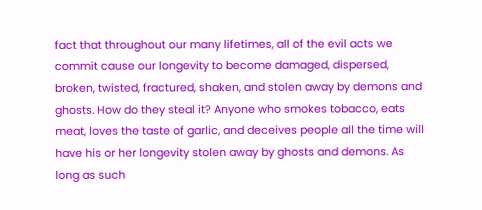fact that throughout our many lifetimes, all of the evil acts we commit cause our longevity to become damaged, dispersed, broken, twisted, fractured, shaken, and stolen away by demons and ghosts. How do they steal it? Anyone who smokes tobacco, eats meat, loves the taste of garlic, and deceives people all the time will have his or her longevity stolen away by ghosts and demons. As long as such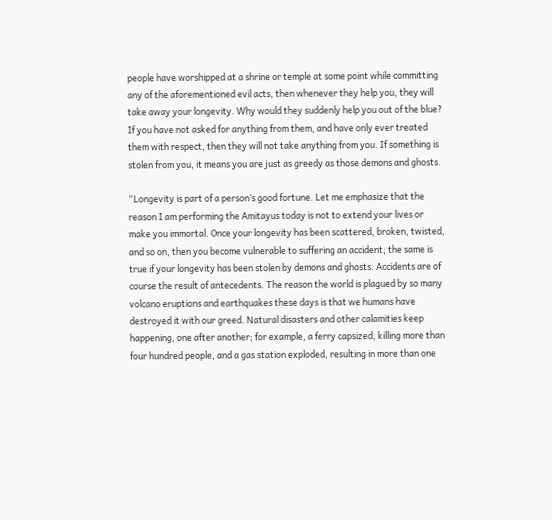people have worshipped at a shrine or temple at some point while committing any of the aforementioned evil acts, then whenever they help you, they will take away your longevity. Why would they suddenly help you out of the blue? If you have not asked for anything from them, and have only ever treated them with respect, then they will not take anything from you. If something is stolen from you, it means you are just as greedy as those demons and ghosts.

“Longevity is part of a person’s good fortune. Let me emphasize that the reason I am performing the Amitayus today is not to extend your lives or make you immortal. Once your longevity has been scattered, broken, twisted, and so on, then you become vulnerable to suffering an accident; the same is true if your longevity has been stolen by demons and ghosts. Accidents are of course the result of antecedents. The reason the world is plagued by so many volcano eruptions and earthquakes these days is that we humans have destroyed it with our greed. Natural disasters and other calamities keep happening, one after another; for example, a ferry capsized, killing more than four hundred people, and a gas station exploded, resulting in more than one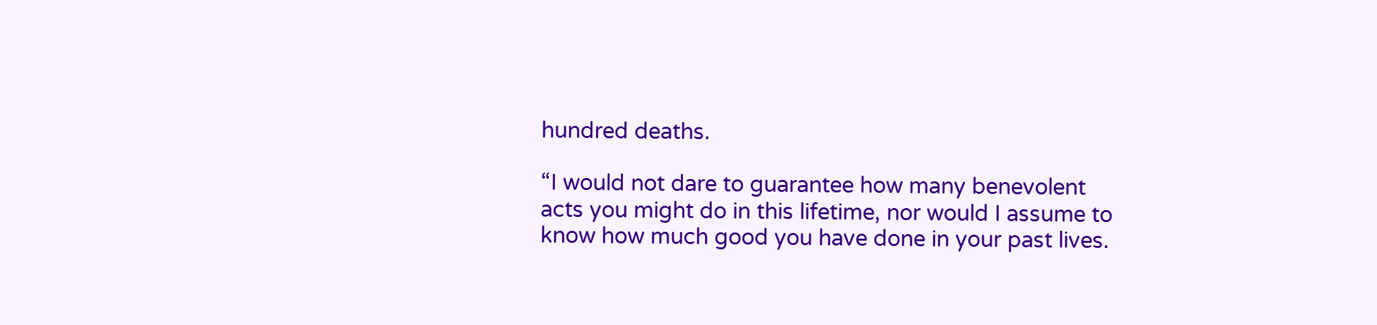hundred deaths.

“I would not dare to guarantee how many benevolent acts you might do in this lifetime, nor would I assume to know how much good you have done in your past lives.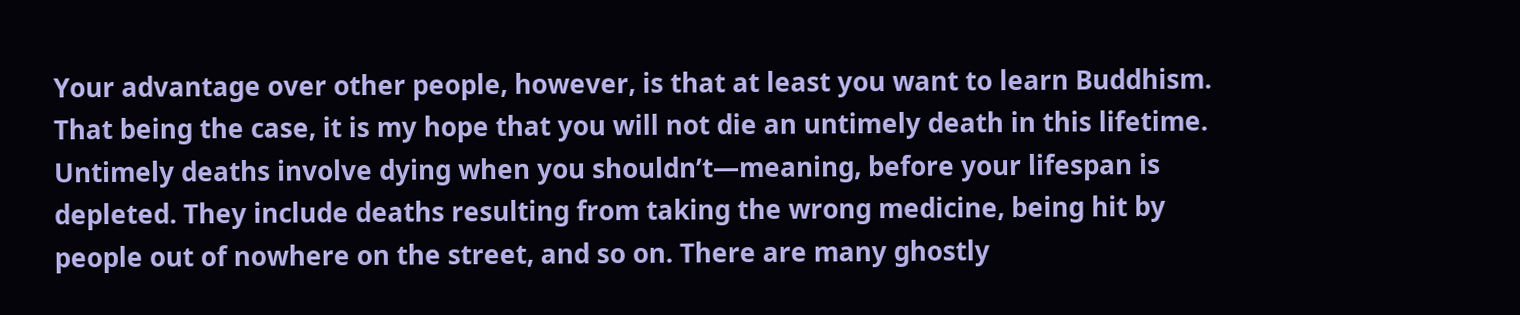Your advantage over other people, however, is that at least you want to learn Buddhism. That being the case, it is my hope that you will not die an untimely death in this lifetime. Untimely deaths involve dying when you shouldn’t—meaning, before your lifespan is depleted. They include deaths resulting from taking the wrong medicine, being hit by people out of nowhere on the street, and so on. There are many ghostly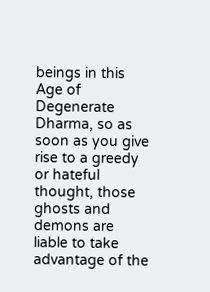beings in this Age of Degenerate Dharma, so as soon as you give rise to a greedy or hateful thought, those ghosts and demons are liable to take advantage of the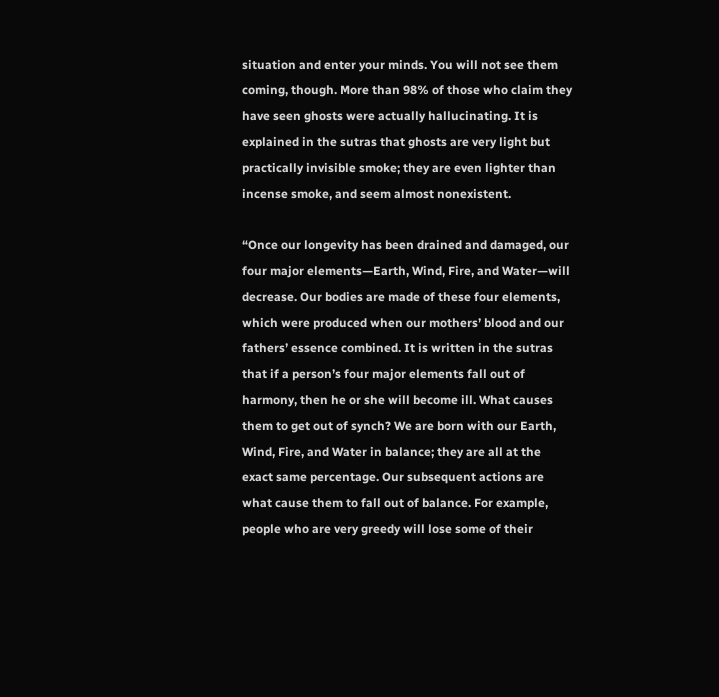situation and enter your minds. You will not see them coming, though. More than 98% of those who claim they have seen ghosts were actually hallucinating. It is explained in the sutras that ghosts are very light but practically invisible smoke; they are even lighter than incense smoke, and seem almost nonexistent.

“Once our longevity has been drained and damaged, our four major elements—Earth, Wind, Fire, and Water—will decrease. Our bodies are made of these four elements, which were produced when our mothers’ blood and our fathers’ essence combined. It is written in the sutras that if a person’s four major elements fall out of harmony, then he or she will become ill. What causes them to get out of synch? We are born with our Earth, Wind, Fire, and Water in balance; they are all at the exact same percentage. Our subsequent actions are what cause them to fall out of balance. For example, people who are very greedy will lose some of their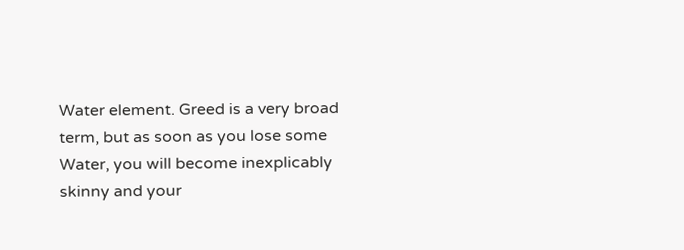Water element. Greed is a very broad term, but as soon as you lose some Water, you will become inexplicably skinny and your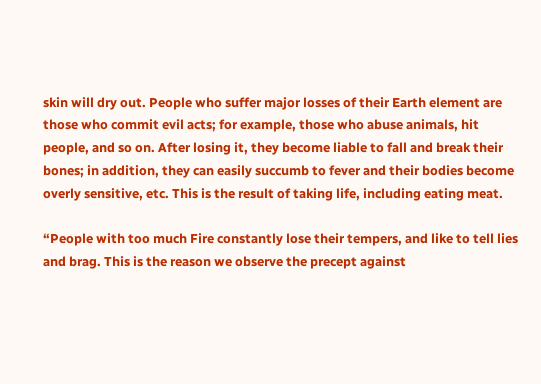skin will dry out. People who suffer major losses of their Earth element are those who commit evil acts; for example, those who abuse animals, hit people, and so on. After losing it, they become liable to fall and break their bones; in addition, they can easily succumb to fever and their bodies become overly sensitive, etc. This is the result of taking life, including eating meat.

“People with too much Fire constantly lose their tempers, and like to tell lies and brag. This is the reason we observe the precept against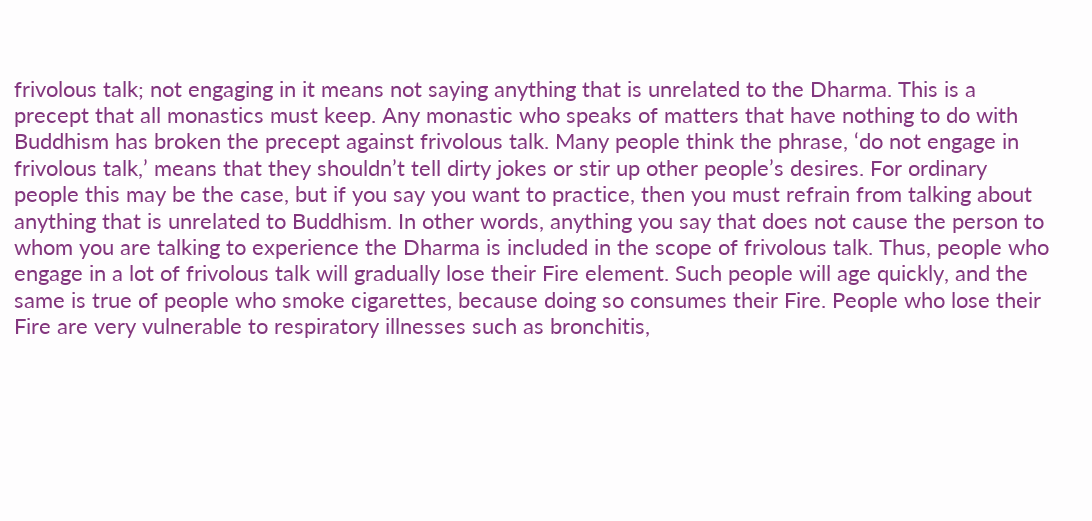frivolous talk; not engaging in it means not saying anything that is unrelated to the Dharma. This is a precept that all monastics must keep. Any monastic who speaks of matters that have nothing to do with Buddhism has broken the precept against frivolous talk. Many people think the phrase, ‘do not engage in frivolous talk,’ means that they shouldn’t tell dirty jokes or stir up other people’s desires. For ordinary people this may be the case, but if you say you want to practice, then you must refrain from talking about anything that is unrelated to Buddhism. In other words, anything you say that does not cause the person to whom you are talking to experience the Dharma is included in the scope of frivolous talk. Thus, people who engage in a lot of frivolous talk will gradually lose their Fire element. Such people will age quickly, and the same is true of people who smoke cigarettes, because doing so consumes their Fire. People who lose their Fire are very vulnerable to respiratory illnesses such as bronchitis,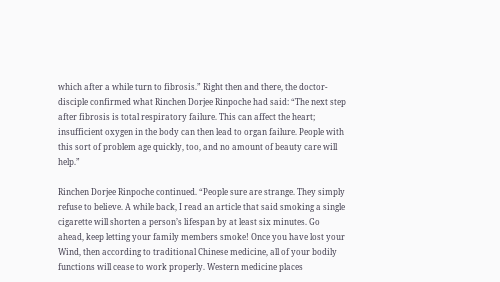which after a while turn to fibrosis.” Right then and there, the doctor-disciple confirmed what Rinchen Dorjee Rinpoche had said: “The next step after fibrosis is total respiratory failure. This can affect the heart; insufficient oxygen in the body can then lead to organ failure. People with this sort of problem age quickly, too, and no amount of beauty care will help.”

Rinchen Dorjee Rinpoche continued. “People sure are strange. They simply refuse to believe. A while back, I read an article that said smoking a single cigarette will shorten a person’s lifespan by at least six minutes. Go ahead, keep letting your family members smoke! Once you have lost your Wind, then according to traditional Chinese medicine, all of your bodily functions will cease to work properly. Western medicine places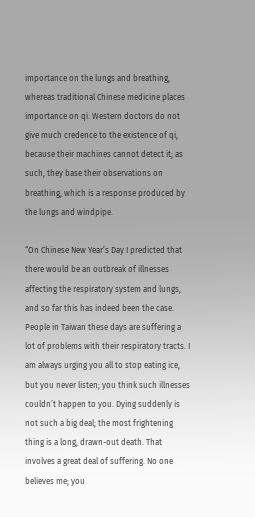importance on the lungs and breathing, whereas traditional Chinese medicine places importance on qi. Western doctors do not give much credence to the existence of qi, because their machines cannot detect it; as such, they base their observations on breathing, which is a response produced by the lungs and windpipe.

“On Chinese New Year’s Day I predicted that there would be an outbreak of illnesses affecting the respiratory system and lungs, and so far this has indeed been the case. People in Taiwan these days are suffering a lot of problems with their respiratory tracts. I am always urging you all to stop eating ice, but you never listen; you think such illnesses couldn’t happen to you. Dying suddenly is not such a big deal; the most frightening thing is a long, drawn-out death. That involves a great deal of suffering. No one believes me; you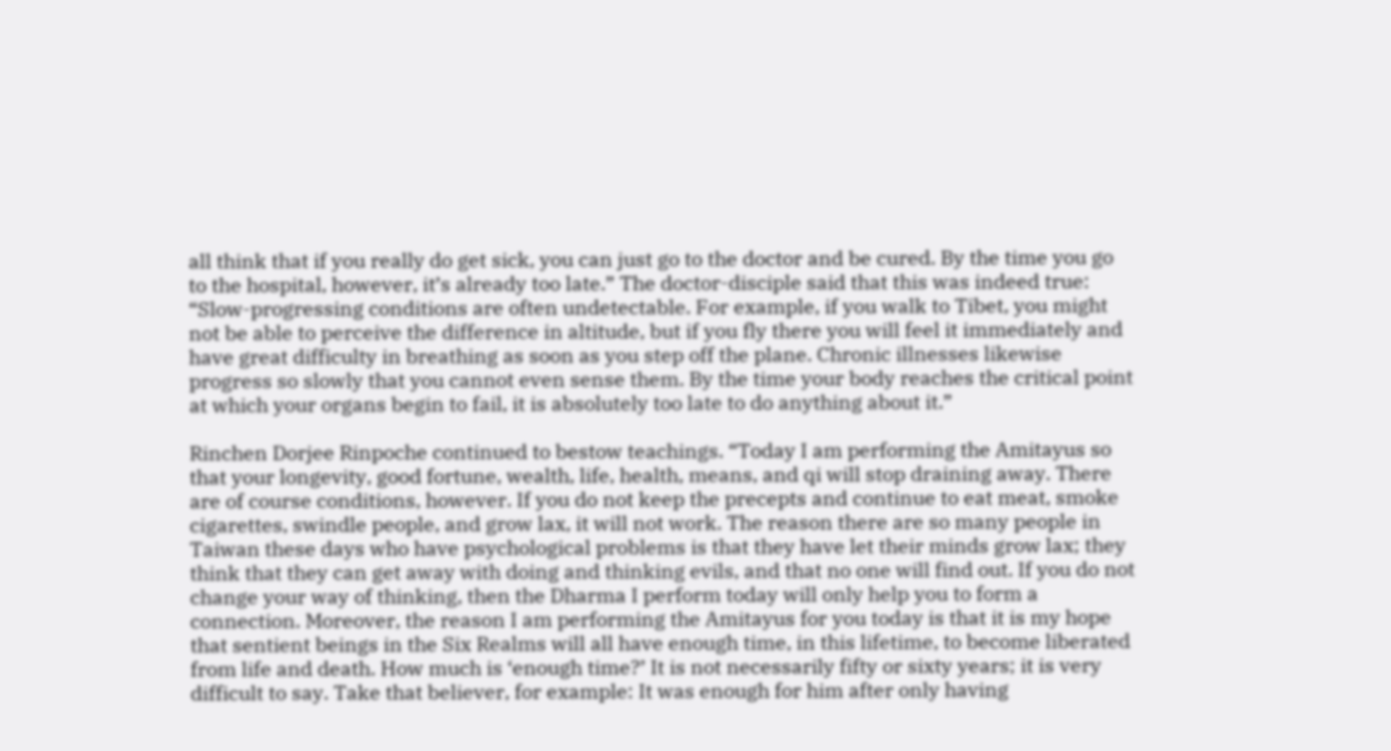all think that if you really do get sick, you can just go to the doctor and be cured. By the time you go to the hospital, however, it’s already too late.” The doctor-disciple said that this was indeed true: “Slow-progressing conditions are often undetectable. For example, if you walk to Tibet, you might not be able to perceive the difference in altitude, but if you fly there you will feel it immediately and have great difficulty in breathing as soon as you step off the plane. Chronic illnesses likewise progress so slowly that you cannot even sense them. By the time your body reaches the critical point at which your organs begin to fail, it is absolutely too late to do anything about it.”

Rinchen Dorjee Rinpoche continued to bestow teachings. “Today I am performing the Amitayus so that your longevity, good fortune, wealth, life, health, means, and qi will stop draining away. There are of course conditions, however. If you do not keep the precepts and continue to eat meat, smoke cigarettes, swindle people, and grow lax, it will not work. The reason there are so many people in Taiwan these days who have psychological problems is that they have let their minds grow lax; they think that they can get away with doing and thinking evils, and that no one will find out. If you do not change your way of thinking, then the Dharma I perform today will only help you to form a connection. Moreover, the reason I am performing the Amitayus for you today is that it is my hope that sentient beings in the Six Realms will all have enough time, in this lifetime, to become liberated from life and death. How much is ‘enough time?’ It is not necessarily fifty or sixty years; it is very difficult to say. Take that believer, for example: It was enough for him after only having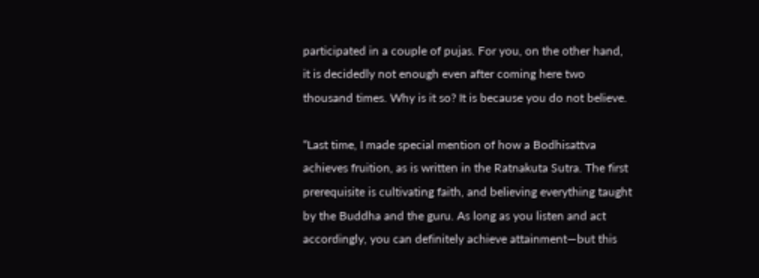participated in a couple of pujas. For you, on the other hand, it is decidedly not enough even after coming here two thousand times. Why is it so? It is because you do not believe.

“Last time, I made special mention of how a Bodhisattva achieves fruition, as is written in the Ratnakuta Sutra. The first prerequisite is cultivating faith, and believing everything taught by the Buddha and the guru. As long as you listen and act accordingly, you can definitely achieve attainment—but this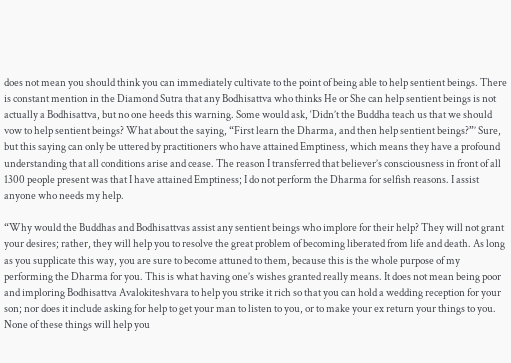does not mean you should think you can immediately cultivate to the point of being able to help sentient beings. There is constant mention in the Diamond Sutra that any Bodhisattva who thinks He or She can help sentient beings is not actually a Bodhisattva, but no one heeds this warning. Some would ask, ‘Didn’t the Buddha teach us that we should vow to help sentient beings? What about the saying, “First learn the Dharma, and then help sentient beings?”’ Sure, but this saying can only be uttered by practitioners who have attained Emptiness, which means they have a profound understanding that all conditions arise and cease. The reason I transferred that believer’s consciousness in front of all 1300 people present was that I have attained Emptiness; I do not perform the Dharma for selfish reasons. I assist anyone who needs my help.

“Why would the Buddhas and Bodhisattvas assist any sentient beings who implore for their help? They will not grant your desires; rather, they will help you to resolve the great problem of becoming liberated from life and death. As long as you supplicate this way, you are sure to become attuned to them, because this is the whole purpose of my performing the Dharma for you. This is what having one’s wishes granted really means. It does not mean being poor and imploring Bodhisattva Avalokiteshvara to help you strike it rich so that you can hold a wedding reception for your son; nor does it include asking for help to get your man to listen to you, or to make your ex return your things to you. None of these things will help you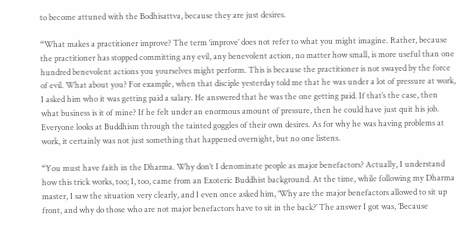to become attuned with the Bodhisattva, because they are just desires.

“What makes a practitioner improve? The term ‘improve’ does not refer to what you might imagine. Rather, because the practitioner has stopped committing any evil, any benevolent action, no matter how small, is more useful than one hundred benevolent actions you yourselves might perform. This is because the practitioner is not swayed by the force of evil. What about you? For example, when that disciple yesterday told me that he was under a lot of pressure at work, I asked him who it was getting paid a salary. He answered that he was the one getting paid. If that’s the case, then what business is it of mine? If he felt under an enormous amount of pressure, then he could have just quit his job. Everyone looks at Buddhism through the tainted goggles of their own desires. As for why he was having problems at work, it certainly was not just something that happened overnight, but no one listens.

“You must have faith in the Dharma. Why don’t I denominate people as major benefactors? Actually, I understand how this trick works, too; I, too, came from an Exoteric Buddhist background. At the time, while following my Dharma master, I saw the situation very clearly, and I even once asked him, ‘Why are the major benefactors allowed to sit up front, and why do those who are not major benefactors have to sit in the back?’ The answer I got was, ‘Because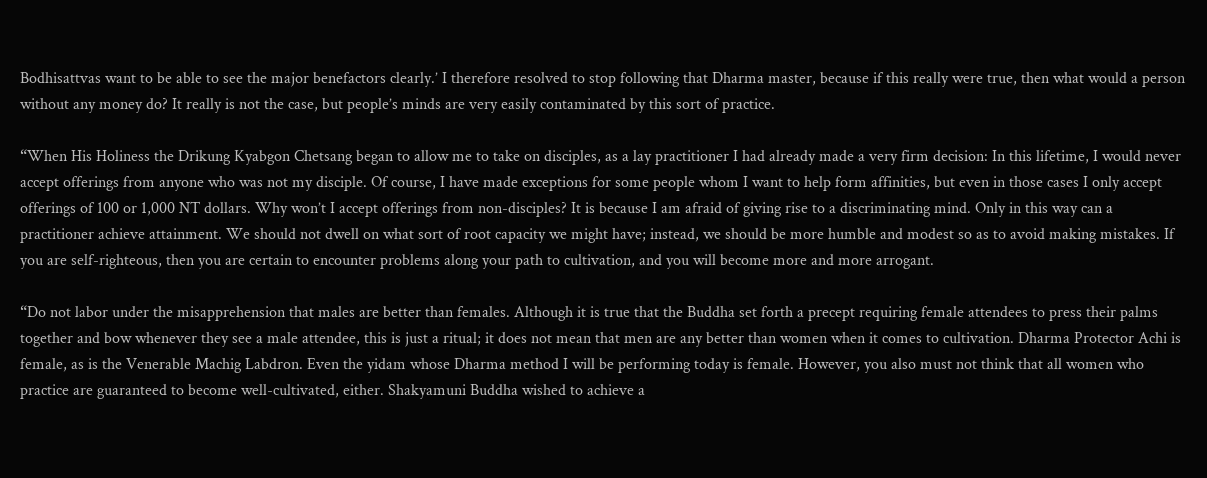Bodhisattvas want to be able to see the major benefactors clearly.’ I therefore resolved to stop following that Dharma master, because if this really were true, then what would a person without any money do? It really is not the case, but people’s minds are very easily contaminated by this sort of practice.

“When His Holiness the Drikung Kyabgon Chetsang began to allow me to take on disciples, as a lay practitioner I had already made a very firm decision: In this lifetime, I would never accept offerings from anyone who was not my disciple. Of course, I have made exceptions for some people whom I want to help form affinities, but even in those cases I only accept offerings of 100 or 1,000 NT dollars. Why won’t I accept offerings from non-disciples? It is because I am afraid of giving rise to a discriminating mind. Only in this way can a practitioner achieve attainment. We should not dwell on what sort of root capacity we might have; instead, we should be more humble and modest so as to avoid making mistakes. If you are self-righteous, then you are certain to encounter problems along your path to cultivation, and you will become more and more arrogant.

“Do not labor under the misapprehension that males are better than females. Although it is true that the Buddha set forth a precept requiring female attendees to press their palms together and bow whenever they see a male attendee, this is just a ritual; it does not mean that men are any better than women when it comes to cultivation. Dharma Protector Achi is female, as is the Venerable Machig Labdron. Even the yidam whose Dharma method I will be performing today is female. However, you also must not think that all women who practice are guaranteed to become well-cultivated, either. Shakyamuni Buddha wished to achieve a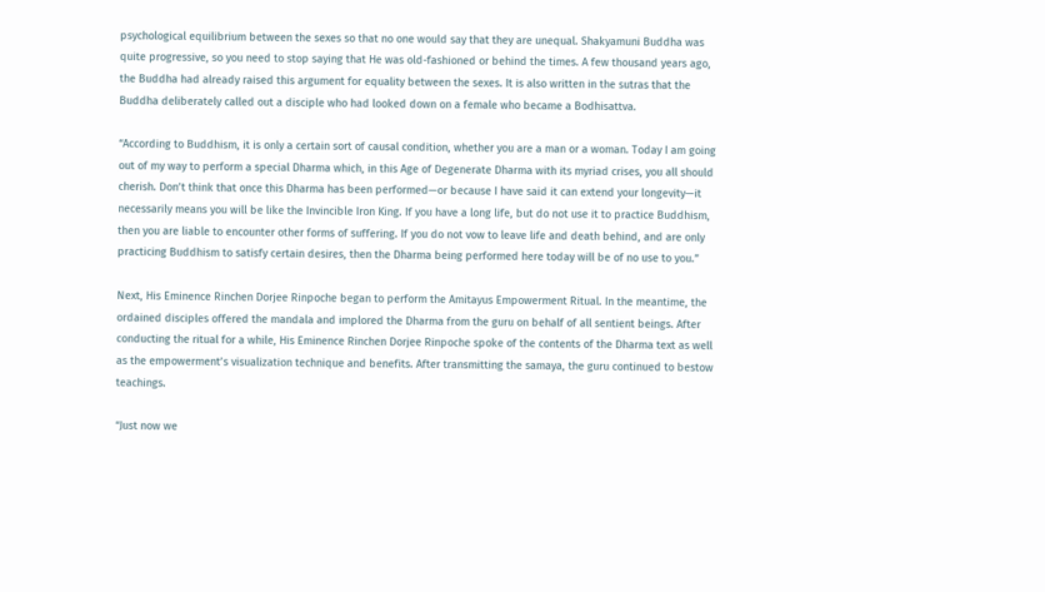psychological equilibrium between the sexes so that no one would say that they are unequal. Shakyamuni Buddha was quite progressive, so you need to stop saying that He was old-fashioned or behind the times. A few thousand years ago, the Buddha had already raised this argument for equality between the sexes. It is also written in the sutras that the Buddha deliberately called out a disciple who had looked down on a female who became a Bodhisattva.

“According to Buddhism, it is only a certain sort of causal condition, whether you are a man or a woman. Today I am going out of my way to perform a special Dharma which, in this Age of Degenerate Dharma with its myriad crises, you all should cherish. Don’t think that once this Dharma has been performed—or because I have said it can extend your longevity—it necessarily means you will be like the Invincible Iron King. If you have a long life, but do not use it to practice Buddhism, then you are liable to encounter other forms of suffering. If you do not vow to leave life and death behind, and are only practicing Buddhism to satisfy certain desires, then the Dharma being performed here today will be of no use to you.”

Next, His Eminence Rinchen Dorjee Rinpoche began to perform the Amitayus Empowerment Ritual. In the meantime, the ordained disciples offered the mandala and implored the Dharma from the guru on behalf of all sentient beings. After conducting the ritual for a while, His Eminence Rinchen Dorjee Rinpoche spoke of the contents of the Dharma text as well as the empowerment’s visualization technique and benefits. After transmitting the samaya, the guru continued to bestow teachings.

“Just now we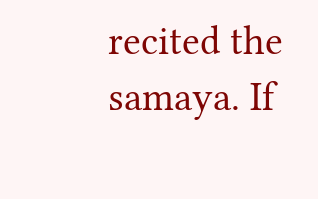recited the samaya. If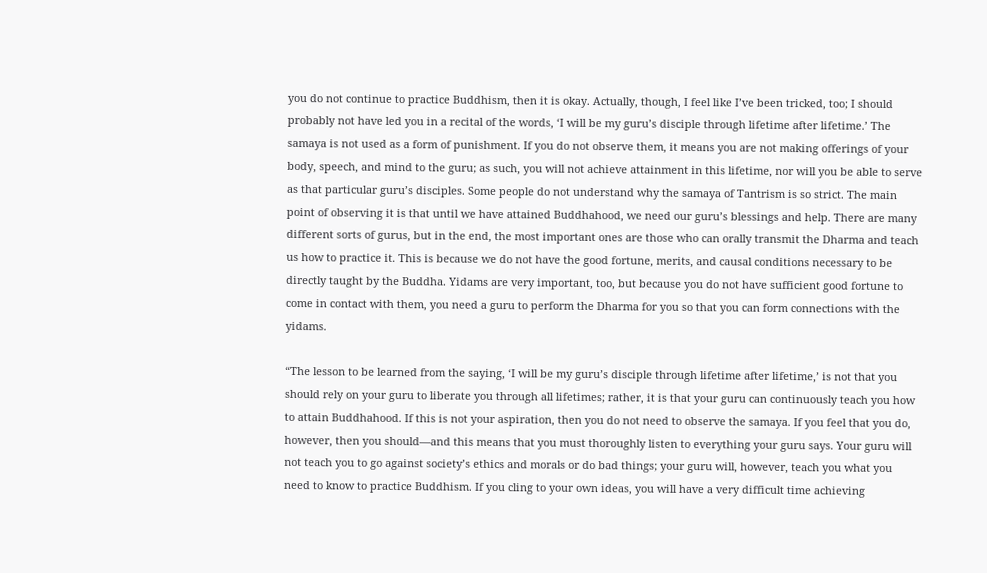you do not continue to practice Buddhism, then it is okay. Actually, though, I feel like I’ve been tricked, too; I should probably not have led you in a recital of the words, ‘I will be my guru’s disciple through lifetime after lifetime.’ The samaya is not used as a form of punishment. If you do not observe them, it means you are not making offerings of your body, speech, and mind to the guru; as such, you will not achieve attainment in this lifetime, nor will you be able to serve as that particular guru’s disciples. Some people do not understand why the samaya of Tantrism is so strict. The main point of observing it is that until we have attained Buddhahood, we need our guru’s blessings and help. There are many different sorts of gurus, but in the end, the most important ones are those who can orally transmit the Dharma and teach us how to practice it. This is because we do not have the good fortune, merits, and causal conditions necessary to be directly taught by the Buddha. Yidams are very important, too, but because you do not have sufficient good fortune to come in contact with them, you need a guru to perform the Dharma for you so that you can form connections with the yidams.

“The lesson to be learned from the saying, ‘I will be my guru’s disciple through lifetime after lifetime,’ is not that you should rely on your guru to liberate you through all lifetimes; rather, it is that your guru can continuously teach you how to attain Buddhahood. If this is not your aspiration, then you do not need to observe the samaya. If you feel that you do, however, then you should—and this means that you must thoroughly listen to everything your guru says. Your guru will not teach you to go against society’s ethics and morals or do bad things; your guru will, however, teach you what you need to know to practice Buddhism. If you cling to your own ideas, you will have a very difficult time achieving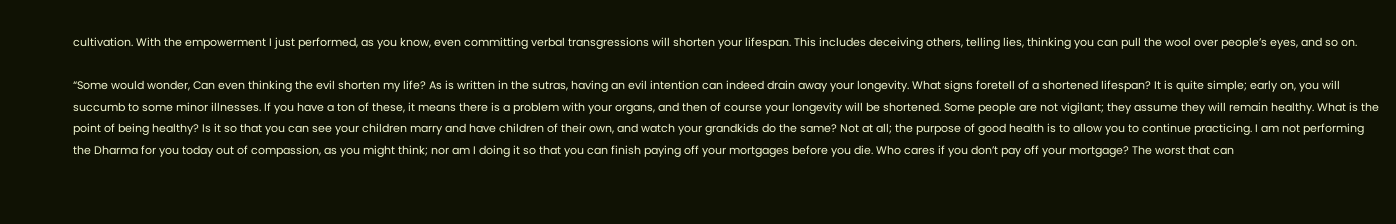cultivation. With the empowerment I just performed, as you know, even committing verbal transgressions will shorten your lifespan. This includes deceiving others, telling lies, thinking you can pull the wool over people’s eyes, and so on.

“Some would wonder, Can even thinking the evil shorten my life? As is written in the sutras, having an evil intention can indeed drain away your longevity. What signs foretell of a shortened lifespan? It is quite simple; early on, you will succumb to some minor illnesses. If you have a ton of these, it means there is a problem with your organs, and then of course your longevity will be shortened. Some people are not vigilant; they assume they will remain healthy. What is the point of being healthy? Is it so that you can see your children marry and have children of their own, and watch your grandkids do the same? Not at all; the purpose of good health is to allow you to continue practicing. I am not performing the Dharma for you today out of compassion, as you might think; nor am I doing it so that you can finish paying off your mortgages before you die. Who cares if you don’t pay off your mortgage? The worst that can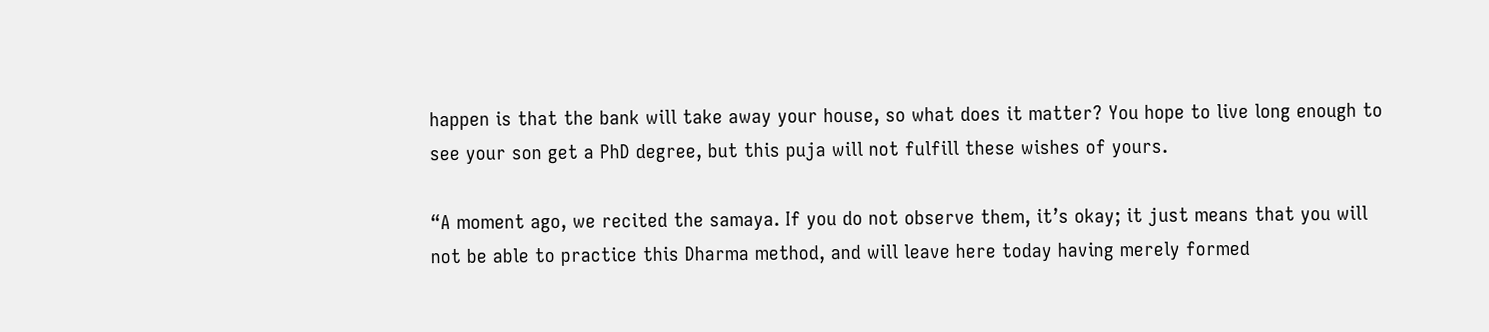happen is that the bank will take away your house, so what does it matter? You hope to live long enough to see your son get a PhD degree, but this puja will not fulfill these wishes of yours.

“A moment ago, we recited the samaya. If you do not observe them, it’s okay; it just means that you will not be able to practice this Dharma method, and will leave here today having merely formed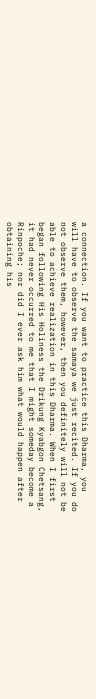a connection. If you want to practice this Dharma, you will have to observe the samaya we just recited. If you do not observe them, however, then you definitely will not be able to achieve realization in this Dharma. When I first began following His Holiness the Drikung Kyabgon Chetsang, it had never occurred to me that I might someday become a Rinpoche; nor did I ever ask him what would happen after obtaining his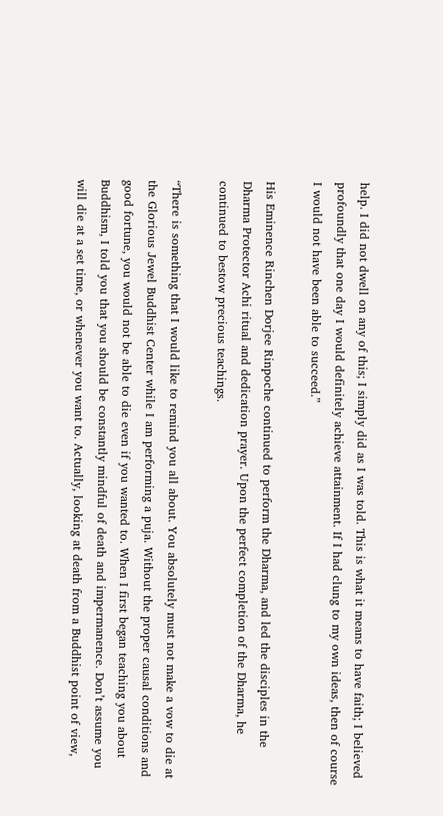help. I did not dwell on any of this; I simply did as I was told. This is what it means to have faith; I believed profoundly that one day I would definitely achieve attainment. If I had clung to my own ideas, then of course I would not have been able to succeed.”

His Eminence Rinchen Dorjee Rinpoche continued to perform the Dharma, and led the disciples in the Dharma Protector Achi ritual and dedication prayer. Upon the perfect completion of the Dharma, he continued to bestow precious teachings.

“There is something that I would like to remind you all about. You absolutely must not make a vow to die at the Glorious Jewel Buddhist Center while I am performing a puja. Without the proper causal conditions and good fortune, you would not be able to die even if you wanted to. When I first began teaching you about Buddhism, I told you that you should be constantly mindful of death and impermanence. Don’t assume you will die at a set time, or whenever you want to. Actually, looking at death from a Buddhist point of view,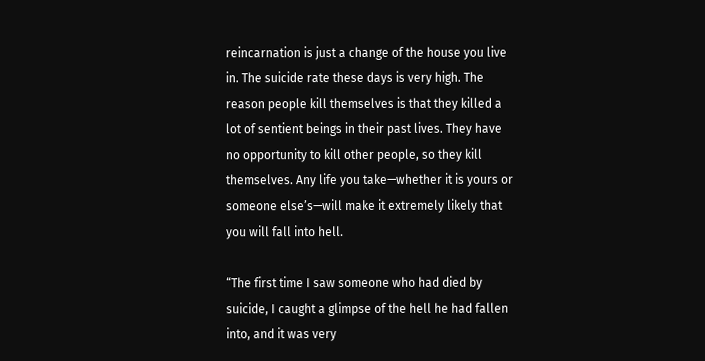reincarnation is just a change of the house you live in. The suicide rate these days is very high. The reason people kill themselves is that they killed a lot of sentient beings in their past lives. They have no opportunity to kill other people, so they kill themselves. Any life you take—whether it is yours or someone else’s—will make it extremely likely that you will fall into hell.

“The first time I saw someone who had died by suicide, I caught a glimpse of the hell he had fallen into, and it was very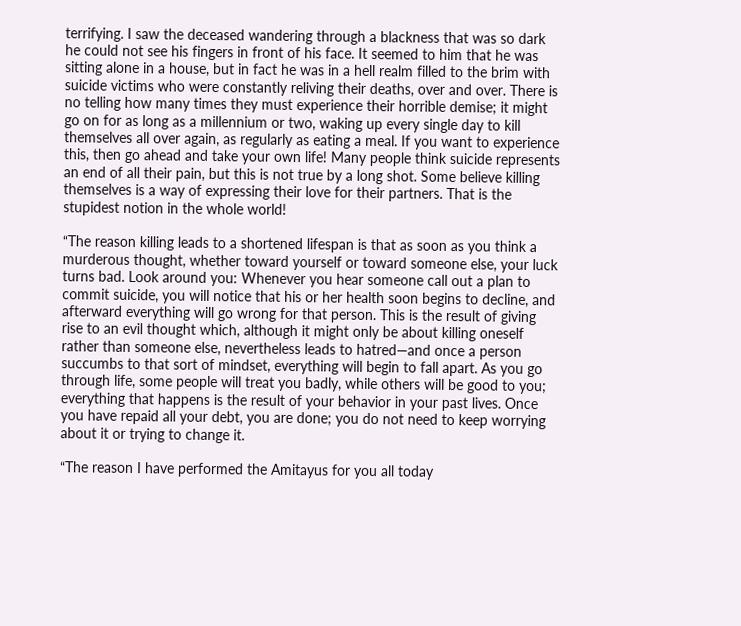terrifying. I saw the deceased wandering through a blackness that was so dark he could not see his fingers in front of his face. It seemed to him that he was sitting alone in a house, but in fact he was in a hell realm filled to the brim with suicide victims who were constantly reliving their deaths, over and over. There is no telling how many times they must experience their horrible demise; it might go on for as long as a millennium or two, waking up every single day to kill themselves all over again, as regularly as eating a meal. If you want to experience this, then go ahead and take your own life! Many people think suicide represents an end of all their pain, but this is not true by a long shot. Some believe killing themselves is a way of expressing their love for their partners. That is the stupidest notion in the whole world!

“The reason killing leads to a shortened lifespan is that as soon as you think a murderous thought, whether toward yourself or toward someone else, your luck turns bad. Look around you: Whenever you hear someone call out a plan to commit suicide, you will notice that his or her health soon begins to decline, and afterward everything will go wrong for that person. This is the result of giving rise to an evil thought which, although it might only be about killing oneself rather than someone else, nevertheless leads to hatred—and once a person succumbs to that sort of mindset, everything will begin to fall apart. As you go through life, some people will treat you badly, while others will be good to you; everything that happens is the result of your behavior in your past lives. Once you have repaid all your debt, you are done; you do not need to keep worrying about it or trying to change it.

“The reason I have performed the Amitayus for you all today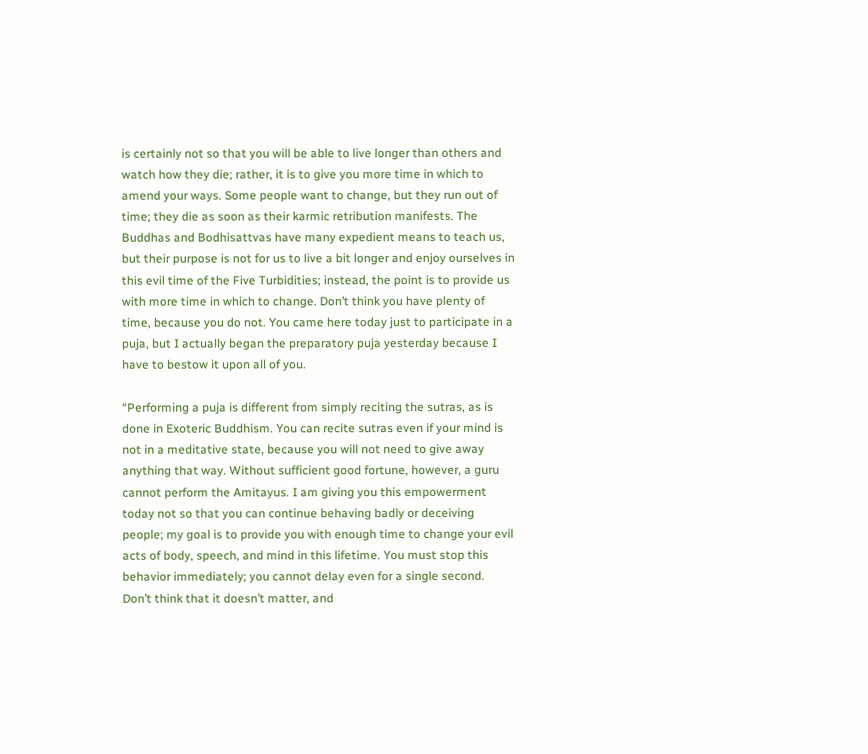is certainly not so that you will be able to live longer than others and watch how they die; rather, it is to give you more time in which to amend your ways. Some people want to change, but they run out of time; they die as soon as their karmic retribution manifests. The Buddhas and Bodhisattvas have many expedient means to teach us, but their purpose is not for us to live a bit longer and enjoy ourselves in this evil time of the Five Turbidities; instead, the point is to provide us with more time in which to change. Don’t think you have plenty of time, because you do not. You came here today just to participate in a puja, but I actually began the preparatory puja yesterday because I have to bestow it upon all of you.

“Performing a puja is different from simply reciting the sutras, as is done in Exoteric Buddhism. You can recite sutras even if your mind is not in a meditative state, because you will not need to give away anything that way. Without sufficient good fortune, however, a guru cannot perform the Amitayus. I am giving you this empowerment today not so that you can continue behaving badly or deceiving people; my goal is to provide you with enough time to change your evil acts of body, speech, and mind in this lifetime. You must stop this behavior immediately; you cannot delay even for a single second. Don’t think that it doesn’t matter, and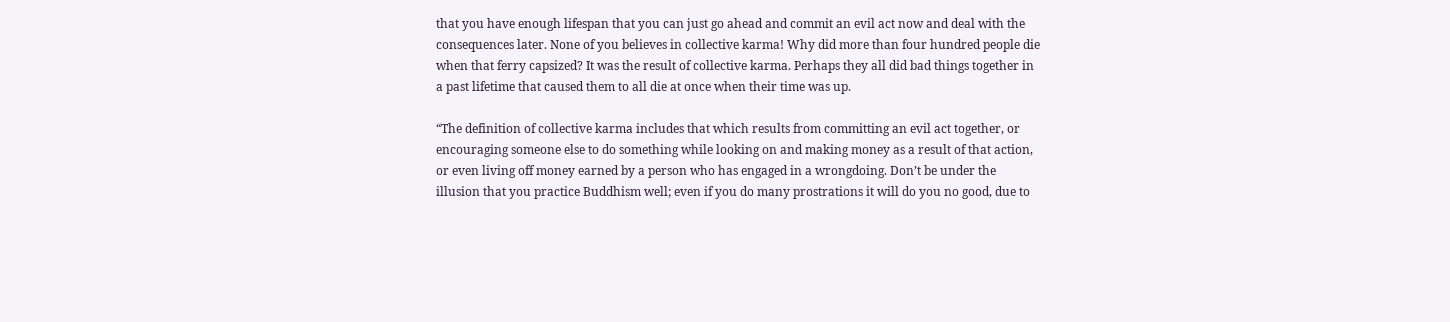that you have enough lifespan that you can just go ahead and commit an evil act now and deal with the consequences later. None of you believes in collective karma! Why did more than four hundred people die when that ferry capsized? It was the result of collective karma. Perhaps they all did bad things together in a past lifetime that caused them to all die at once when their time was up.

“The definition of collective karma includes that which results from committing an evil act together, or encouraging someone else to do something while looking on and making money as a result of that action, or even living off money earned by a person who has engaged in a wrongdoing. Don’t be under the illusion that you practice Buddhism well; even if you do many prostrations it will do you no good, due to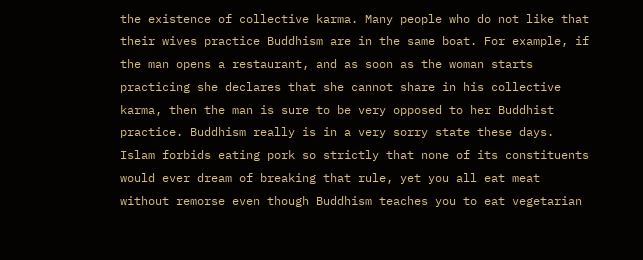the existence of collective karma. Many people who do not like that their wives practice Buddhism are in the same boat. For example, if the man opens a restaurant, and as soon as the woman starts practicing she declares that she cannot share in his collective karma, then the man is sure to be very opposed to her Buddhist practice. Buddhism really is in a very sorry state these days. Islam forbids eating pork so strictly that none of its constituents would ever dream of breaking that rule, yet you all eat meat without remorse even though Buddhism teaches you to eat vegetarian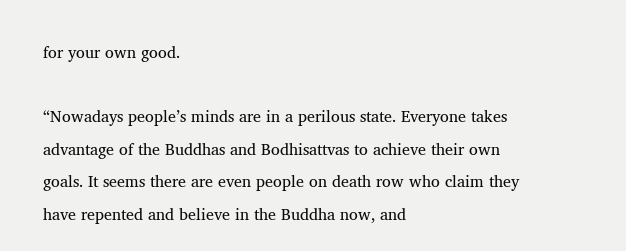for your own good.

“Nowadays people’s minds are in a perilous state. Everyone takes advantage of the Buddhas and Bodhisattvas to achieve their own goals. It seems there are even people on death row who claim they have repented and believe in the Buddha now, and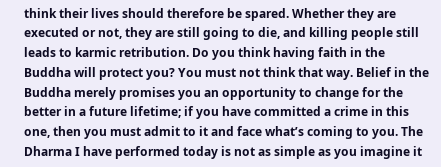think their lives should therefore be spared. Whether they are executed or not, they are still going to die, and killing people still leads to karmic retribution. Do you think having faith in the Buddha will protect you? You must not think that way. Belief in the Buddha merely promises you an opportunity to change for the better in a future lifetime; if you have committed a crime in this one, then you must admit to it and face what’s coming to you. The Dharma I have performed today is not as simple as you imagine it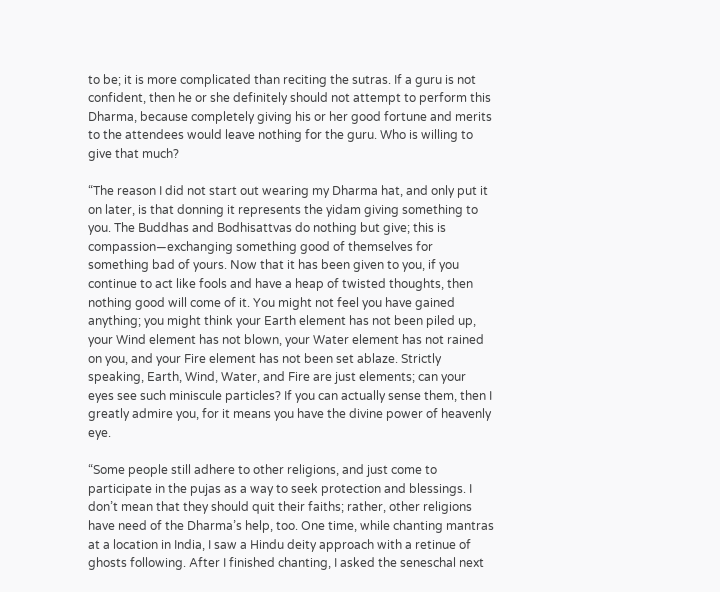to be; it is more complicated than reciting the sutras. If a guru is not confident, then he or she definitely should not attempt to perform this Dharma, because completely giving his or her good fortune and merits to the attendees would leave nothing for the guru. Who is willing to give that much?

“The reason I did not start out wearing my Dharma hat, and only put it on later, is that donning it represents the yidam giving something to you. The Buddhas and Bodhisattvas do nothing but give; this is compassion—exchanging something good of themselves for something bad of yours. Now that it has been given to you, if you continue to act like fools and have a heap of twisted thoughts, then nothing good will come of it. You might not feel you have gained
anything; you might think your Earth element has not been piled up, your Wind element has not blown, your Water element has not rained on you, and your Fire element has not been set ablaze. Strictly speaking, Earth, Wind, Water, and Fire are just elements; can your eyes see such miniscule particles? If you can actually sense them, then I greatly admire you, for it means you have the divine power of heavenly eye.

“Some people still adhere to other religions, and just come to participate in the pujas as a way to seek protection and blessings. I don’t mean that they should quit their faiths; rather, other religions have need of the Dharma’s help, too. One time, while chanting mantras at a location in India, I saw a Hindu deity approach with a retinue of ghosts following. After I finished chanting, I asked the seneschal next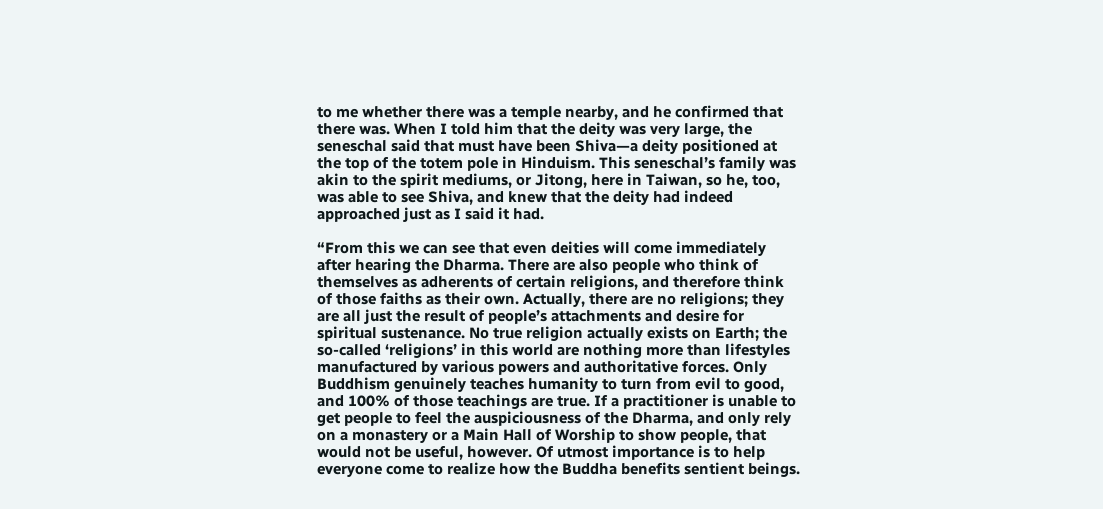to me whether there was a temple nearby, and he confirmed that there was. When I told him that the deity was very large, the seneschal said that must have been Shiva—a deity positioned at the top of the totem pole in Hinduism. This seneschal’s family was akin to the spirit mediums, or Jitong, here in Taiwan, so he, too, was able to see Shiva, and knew that the deity had indeed approached just as I said it had.

“From this we can see that even deities will come immediately after hearing the Dharma. There are also people who think of themselves as adherents of certain religions, and therefore think of those faiths as their own. Actually, there are no religions; they are all just the result of people’s attachments and desire for spiritual sustenance. No true religion actually exists on Earth; the so-called ‘religions’ in this world are nothing more than lifestyles manufactured by various powers and authoritative forces. Only Buddhism genuinely teaches humanity to turn from evil to good, and 100% of those teachings are true. If a practitioner is unable to get people to feel the auspiciousness of the Dharma, and only rely on a monastery or a Main Hall of Worship to show people, that would not be useful, however. Of utmost importance is to help everyone come to realize how the Buddha benefits sentient beings.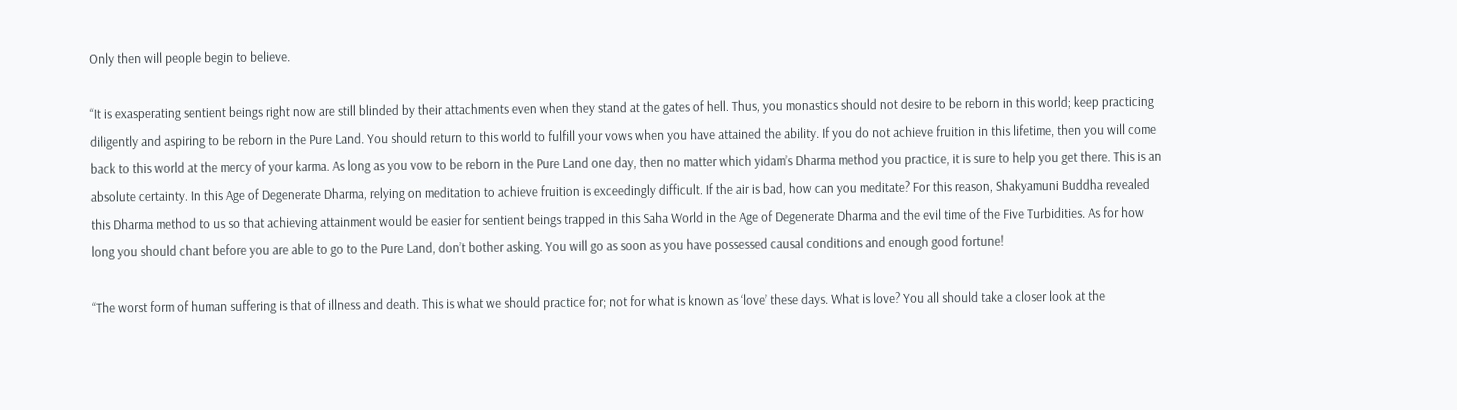Only then will people begin to believe.

“It is exasperating sentient beings right now are still blinded by their attachments even when they stand at the gates of hell. Thus, you monastics should not desire to be reborn in this world; keep practicing diligently and aspiring to be reborn in the Pure Land. You should return to this world to fulfill your vows when you have attained the ability. If you do not achieve fruition in this lifetime, then you will come back to this world at the mercy of your karma. As long as you vow to be reborn in the Pure Land one day, then no matter which yidam’s Dharma method you practice, it is sure to help you get there. This is an absolute certainty. In this Age of Degenerate Dharma, relying on meditation to achieve fruition is exceedingly difficult. If the air is bad, how can you meditate? For this reason, Shakyamuni Buddha revealed this Dharma method to us so that achieving attainment would be easier for sentient beings trapped in this Saha World in the Age of Degenerate Dharma and the evil time of the Five Turbidities. As for how long you should chant before you are able to go to the Pure Land, don’t bother asking. You will go as soon as you have possessed causal conditions and enough good fortune!

“The worst form of human suffering is that of illness and death. This is what we should practice for; not for what is known as ‘love’ these days. What is love? You all should take a closer look at the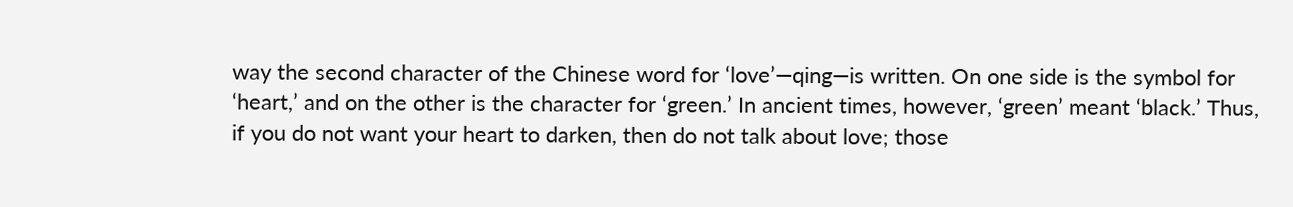way the second character of the Chinese word for ‘love’—qing—is written. On one side is the symbol for ‘heart,’ and on the other is the character for ‘green.’ In ancient times, however, ‘green’ meant ‘black.’ Thus, if you do not want your heart to darken, then do not talk about love; those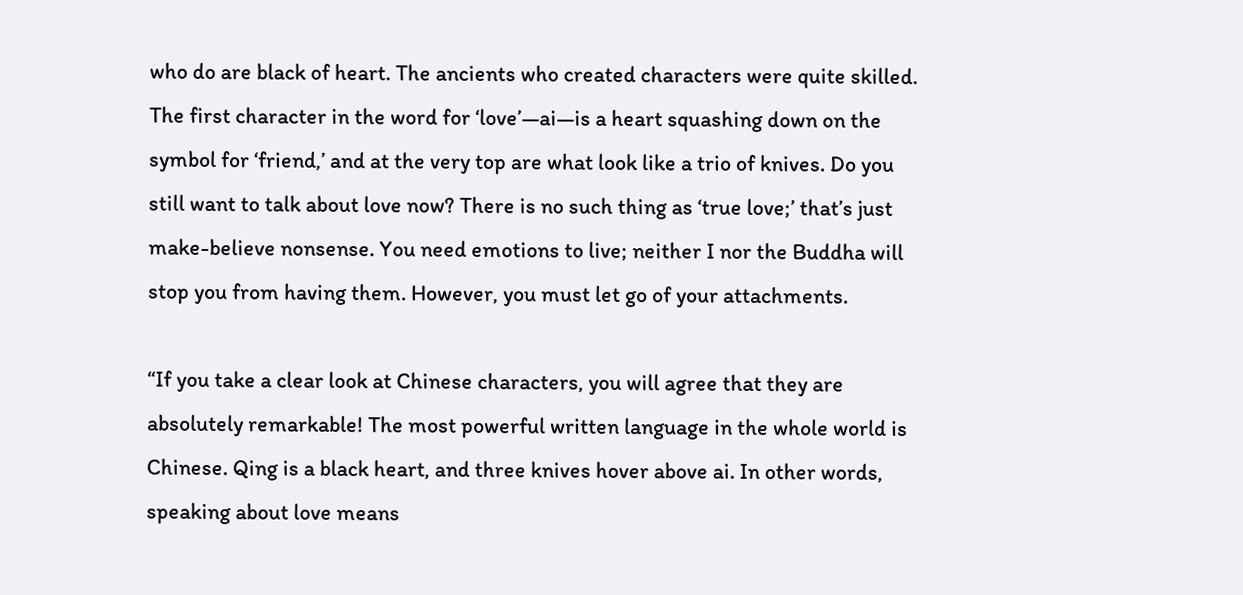who do are black of heart. The ancients who created characters were quite skilled. The first character in the word for ‘love’—ai—is a heart squashing down on the symbol for ‘friend,’ and at the very top are what look like a trio of knives. Do you still want to talk about love now? There is no such thing as ‘true love;’ that’s just make-believe nonsense. You need emotions to live; neither I nor the Buddha will stop you from having them. However, you must let go of your attachments.

“If you take a clear look at Chinese characters, you will agree that they are absolutely remarkable! The most powerful written language in the whole world is Chinese. Qing is a black heart, and three knives hover above ai. In other words, speaking about love means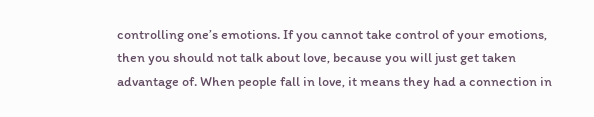controlling one’s emotions. If you cannot take control of your emotions, then you should not talk about love, because you will just get taken advantage of. When people fall in love, it means they had a connection in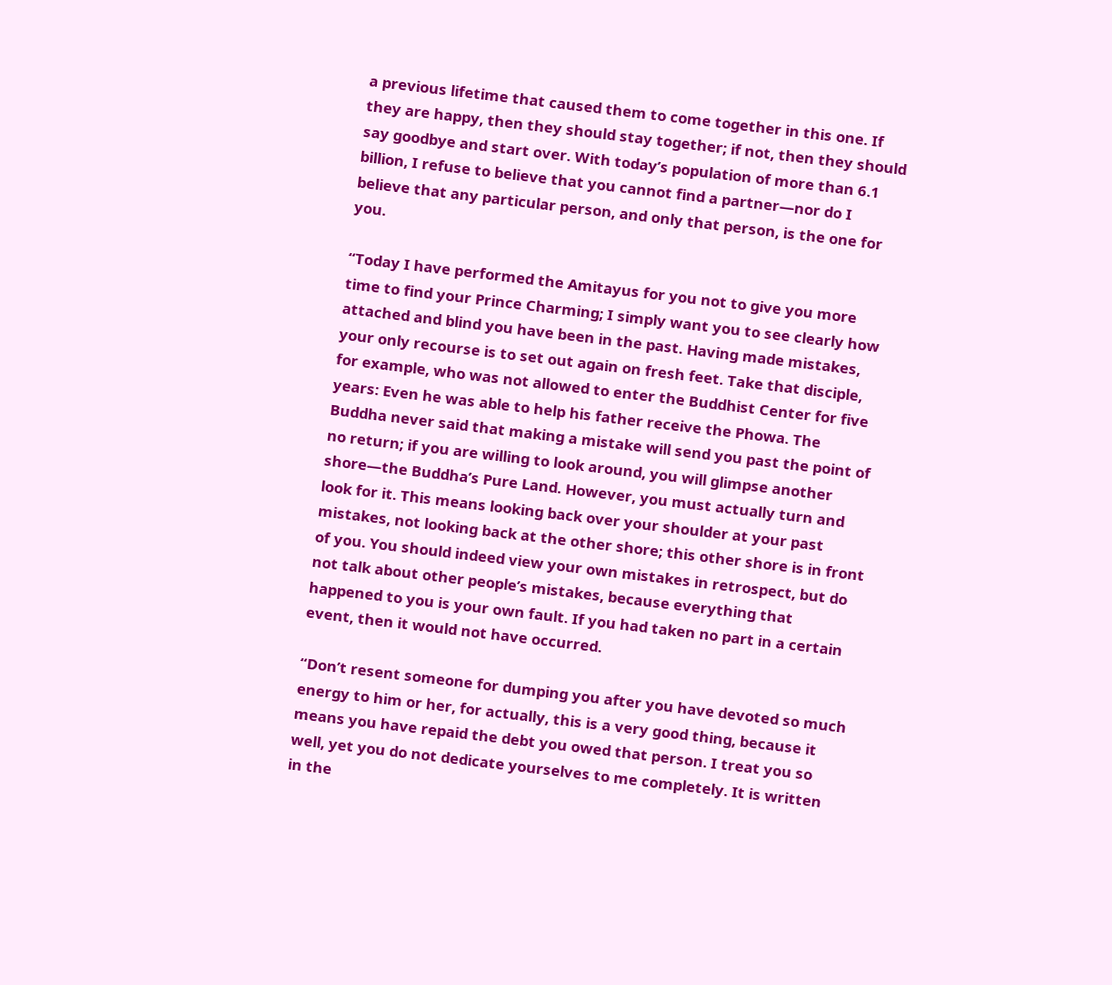a previous lifetime that caused them to come together in this one. If they are happy, then they should stay together; if not, then they should say goodbye and start over. With today’s population of more than 6.1 billion, I refuse to believe that you cannot find a partner—nor do I believe that any particular person, and only that person, is the one for you.

“Today I have performed the Amitayus for you not to give you more time to find your Prince Charming; I simply want you to see clearly how attached and blind you have been in the past. Having made mistakes, your only recourse is to set out again on fresh feet. Take that disciple, for example, who was not allowed to enter the Buddhist Center for five years: Even he was able to help his father receive the Phowa. The Buddha never said that making a mistake will send you past the point of no return; if you are willing to look around, you will glimpse another shore—the Buddha’s Pure Land. However, you must actually turn and look for it. This means looking back over your shoulder at your past mistakes, not looking back at the other shore; this other shore is in front of you. You should indeed view your own mistakes in retrospect, but do not talk about other people’s mistakes, because everything that happened to you is your own fault. If you had taken no part in a certain event, then it would not have occurred.

“Don’t resent someone for dumping you after you have devoted so much energy to him or her, for actually, this is a very good thing, because it means you have repaid the debt you owed that person. I treat you so well, yet you do not dedicate yourselves to me completely. It is written in the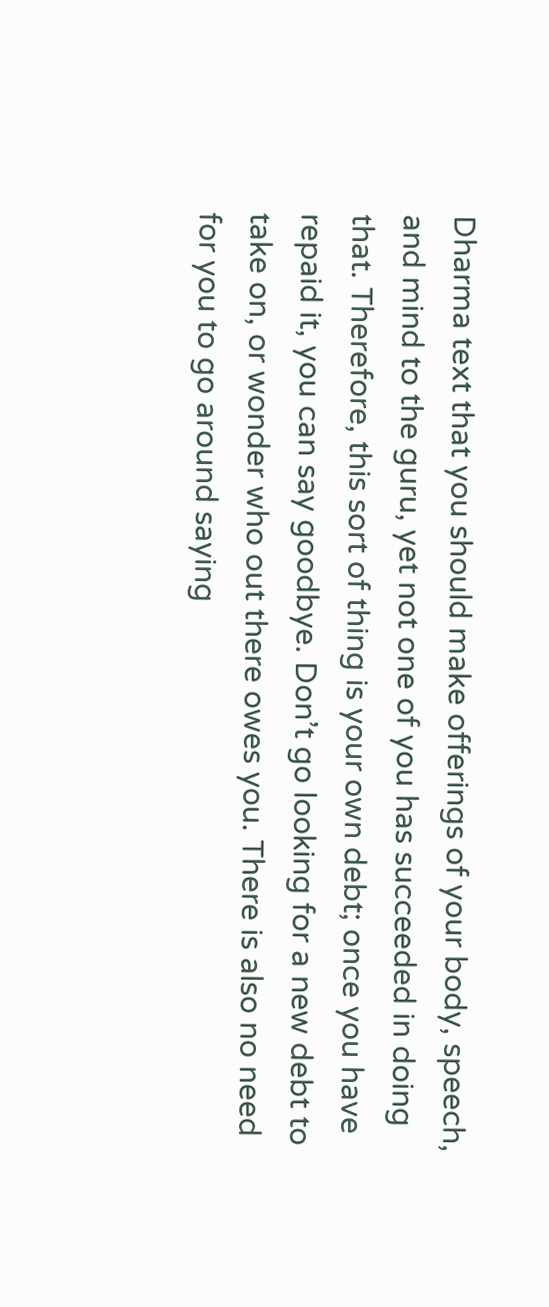Dharma text that you should make offerings of your body, speech, and mind to the guru, yet not one of you has succeeded in doing that. Therefore, this sort of thing is your own debt; once you have repaid it, you can say goodbye. Don’t go looking for a new debt to take on, or wonder who out there owes you. There is also no need for you to go around saying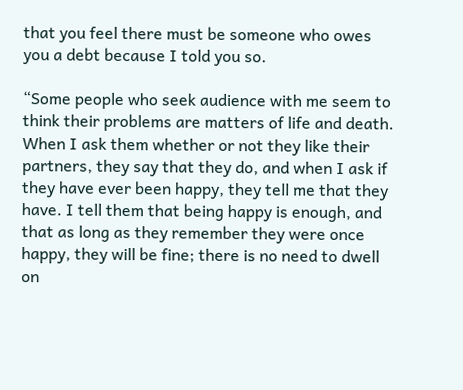that you feel there must be someone who owes you a debt because I told you so.

“Some people who seek audience with me seem to think their problems are matters of life and death. When I ask them whether or not they like their partners, they say that they do, and when I ask if they have ever been happy, they tell me that they have. I tell them that being happy is enough, and that as long as they remember they were once happy, they will be fine; there is no need to dwell on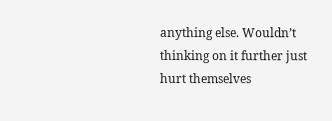anything else. Wouldn’t thinking on it further just hurt themselves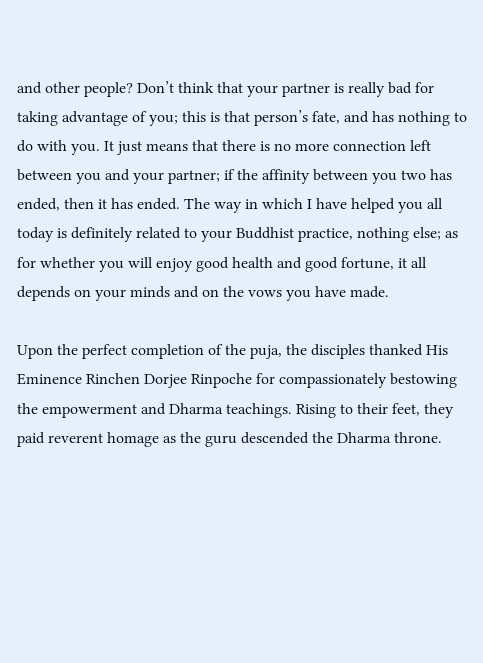and other people? Don’t think that your partner is really bad for taking advantage of you; this is that person’s fate, and has nothing to do with you. It just means that there is no more connection left between you and your partner; if the affinity between you two has ended, then it has ended. The way in which I have helped you all today is definitely related to your Buddhist practice, nothing else; as for whether you will enjoy good health and good fortune, it all depends on your minds and on the vows you have made.

Upon the perfect completion of the puja, the disciples thanked His Eminence Rinchen Dorjee Rinpoche for compassionately bestowing the empowerment and Dharma teachings. Rising to their feet, they paid reverent homage as the guru descended the Dharma throne.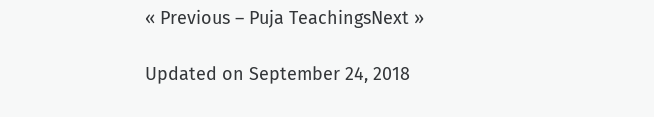« Previous – Puja TeachingsNext »

Updated on September 24, 2018